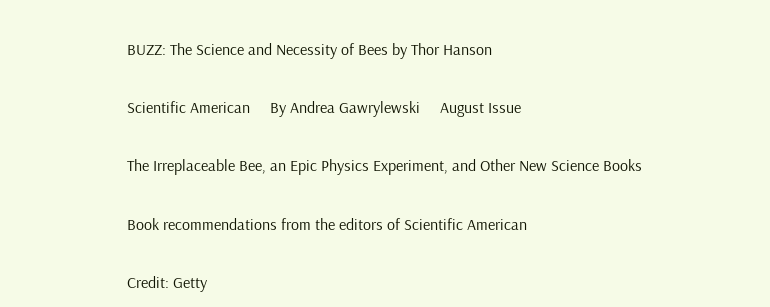BUZZ: The Science and Necessity of Bees by Thor Hanson

Scientific American     By Andrea Gawrylewski     August Issue

The Irreplaceable Bee, an Epic Physics Experiment, and Other New Science Books

Book recommendations from the editors of Scientific American

Credit: Getty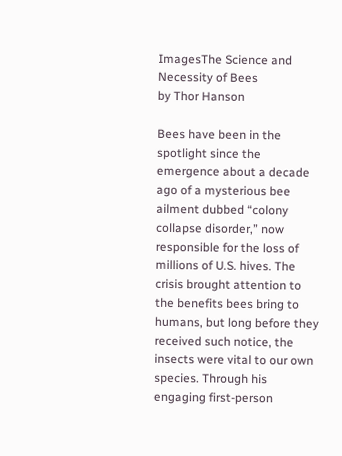ImagesThe Science and Necessity of Bees
by Thor Hanson

Bees have been in the spotlight since the emergence about a decade ago of a mysterious bee ailment dubbed “colony collapse disorder,” now responsible for the loss of millions of U.S. hives. The crisis brought attention to the benefits bees bring to humans, but long before they received such notice, the insects were vital to our own species. Through his engaging first-person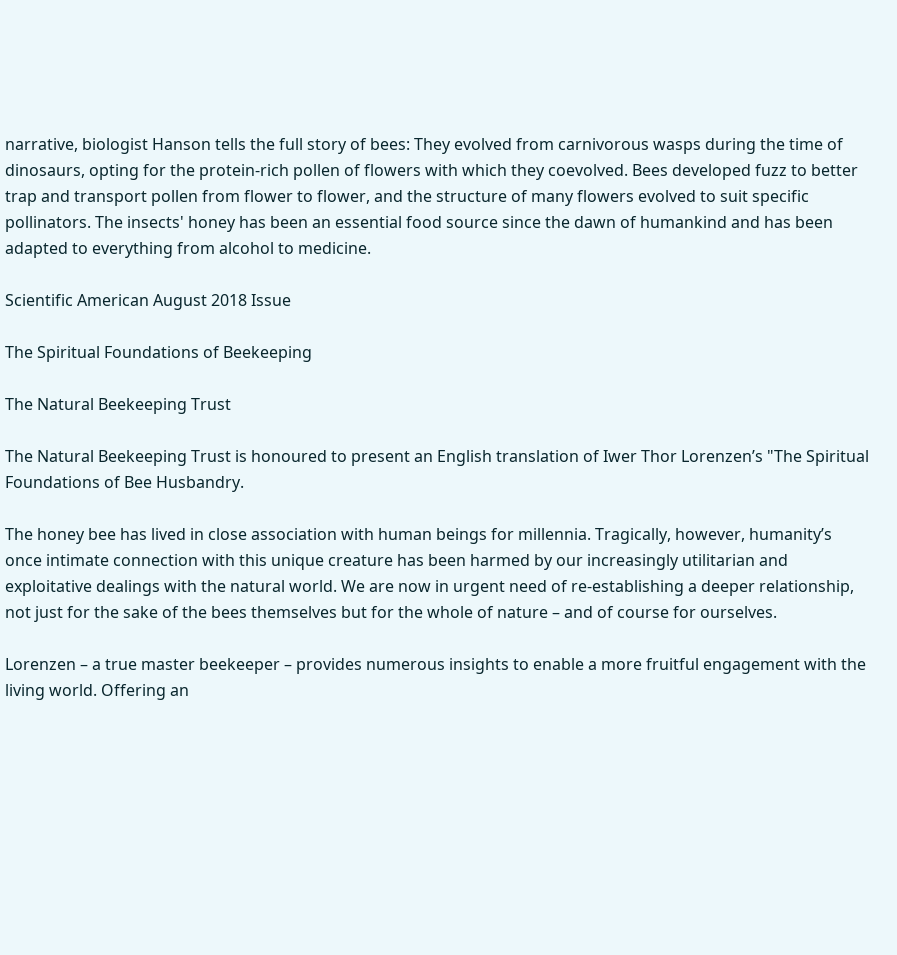narrative, biologist Hanson tells the full story of bees: They evolved from carnivorous wasps during the time of dinosaurs, opting for the protein-rich pollen of flowers with which they coevolved. Bees developed fuzz to better trap and transport pollen from flower to flower, and the structure of many flowers evolved to suit specific pollinators. The insects' honey has been an essential food source since the dawn of humankind and has been adapted to everything from alcohol to medicine.

Scientific American August 2018 Issue

The Spiritual Foundations of Beekeeping

The Natural Beekeeping Trust

The Natural Beekeeping Trust is honoured to present an English translation of Iwer Thor Lorenzen’s "The Spiritual Foundations of Bee Husbandry.

The honey bee has lived in close association with human beings for millennia. Tragically, however, humanity’s once intimate connection with this unique creature has been harmed by our increasingly utilitarian and exploitative dealings with the natural world. We are now in urgent need of re-establishing a deeper relationship, not just for the sake of the bees themselves but for the whole of nature – and of course for ourselves.

Lorenzen – a true master beekeeper – provides numerous insights to enable a more fruitful engagement with the living world. Offering an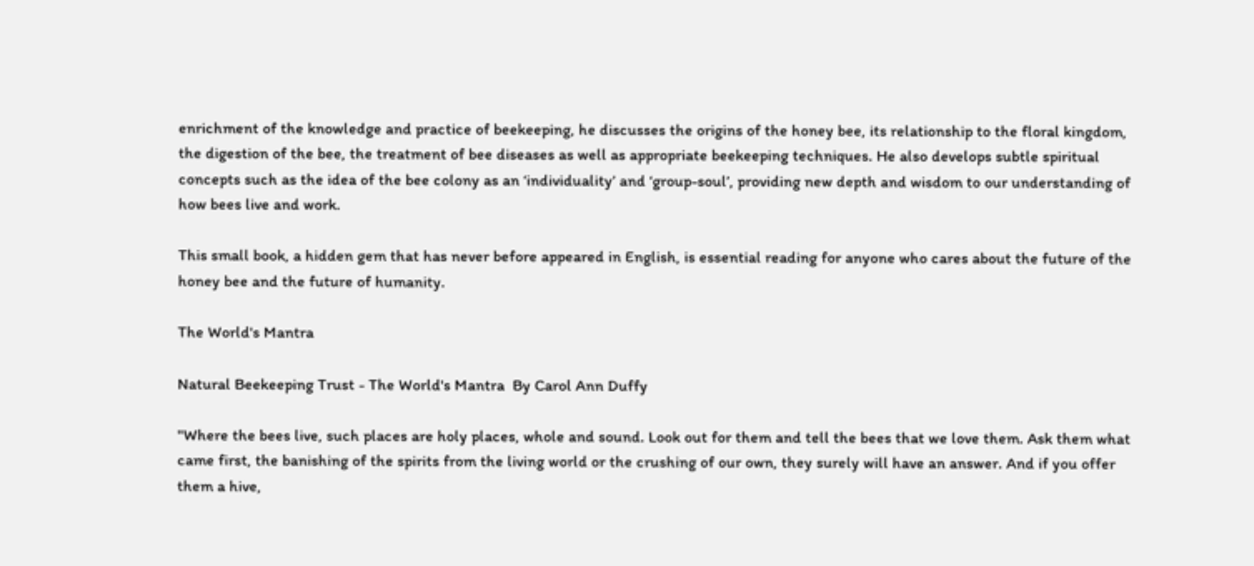enrichment of the knowledge and practice of beekeeping, he discusses the origins of the honey bee, its relationship to the floral kingdom, the digestion of the bee, the treatment of bee diseases as well as appropriate beekeeping techniques. He also develops subtle spiritual concepts such as the idea of the bee colony as an ‘individuality’ and ‘group-soul’, providing new depth and wisdom to our understanding of how bees live and work.

This small book, a hidden gem that has never before appeared in English, is essential reading for anyone who cares about the future of the honey bee and the future of humanity.

The World's Mantra

Natural Beekeeping Trust - The World's Mantra  By Carol Ann Duffy

"Where the bees live, such places are holy places, whole and sound. Look out for them and tell the bees that we love them. Ask them what came first, the banishing of the spirits from the living world or the crushing of our own, they surely will have an answer. And if you offer them a hive,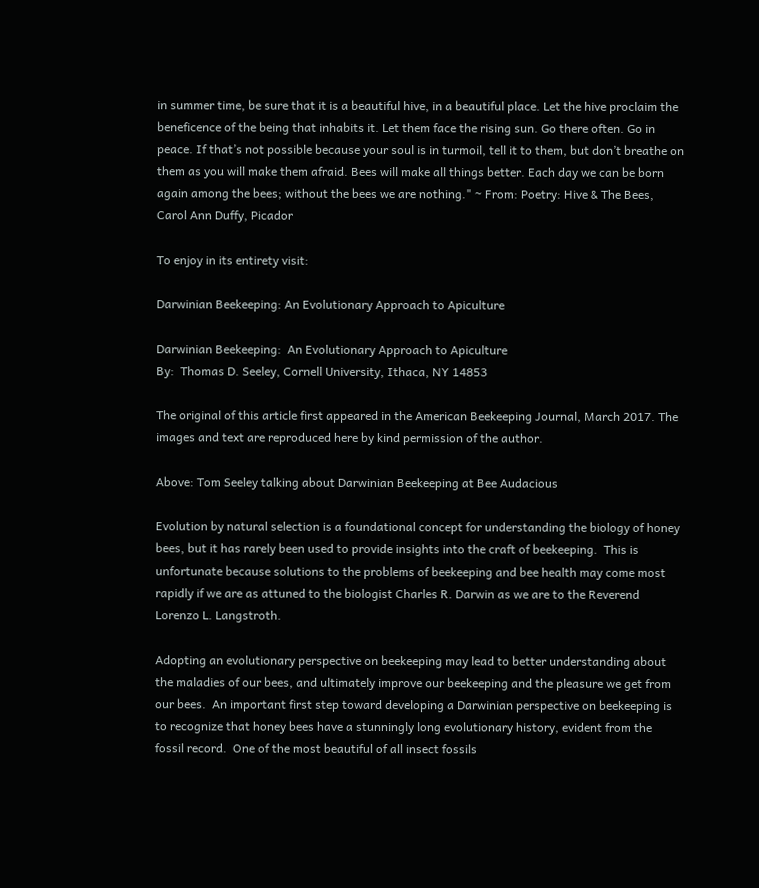in summer time, be sure that it is a beautiful hive, in a beautiful place. Let the hive proclaim the beneficence of the being that inhabits it. Let them face the rising sun. Go there often. Go in peace. If that’s not possible because your soul is in turmoil, tell it to them, but don’t breathe on them as you will make them afraid. Bees will make all things better. Each day we can be born again among the bees; without the bees we are nothing." ~ From: Poetry: Hive & The Bees, Carol Ann Duffy, Picador

To enjoy in its entirety visit:

Darwinian Beekeeping: An Evolutionary Approach to Apiculture

Darwinian Beekeeping:  An Evolutionary Approach to Apiculture
By:  Thomas D. Seeley, Cornell University, Ithaca, NY 14853

The original of this article first appeared in the American Beekeeping Journal, March 2017. The images and text are reproduced here by kind permission of the author.

Above: Tom Seeley talking about Darwinian Beekeeping at Bee Audacious

Evolution by natural selection is a foundational concept for understanding the biology of honey bees, but it has rarely been used to provide insights into the craft of beekeeping.  This is unfortunate because solutions to the problems of beekeeping and bee health may come most rapidly if we are as attuned to the biologist Charles R. Darwin as we are to the Reverend Lorenzo L. Langstroth.

Adopting an evolutionary perspective on beekeeping may lead to better understanding about the maladies of our bees, and ultimately improve our beekeeping and the pleasure we get from our bees.  An important first step toward developing a Darwinian perspective on beekeeping is to recognize that honey bees have a stunningly long evolutionary history, evident from the fossil record.  One of the most beautiful of all insect fossils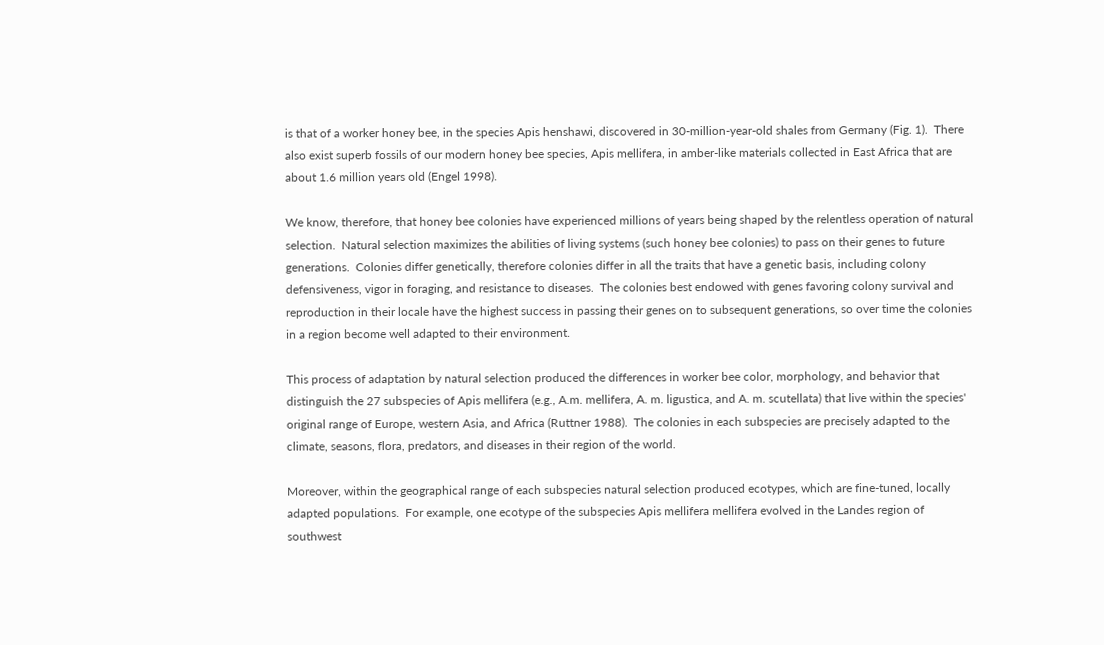is that of a worker honey bee, in the species Apis henshawi, discovered in 30-million-year-old shales from Germany (Fig. 1).  There also exist superb fossils of our modern honey bee species, Apis mellifera, in amber-like materials collected in East Africa that are about 1.6 million years old (Engel 1998).

We know, therefore, that honey bee colonies have experienced millions of years being shaped by the relentless operation of natural selection.  Natural selection maximizes the abilities of living systems (such honey bee colonies) to pass on their genes to future generations.  Colonies differ genetically, therefore colonies differ in all the traits that have a genetic basis, including colony defensiveness, vigor in foraging, and resistance to diseases.  The colonies best endowed with genes favoring colony survival and reproduction in their locale have the highest success in passing their genes on to subsequent generations, so over time the colonies in a region become well adapted to their environment.

This process of adaptation by natural selection produced the differences in worker bee color, morphology, and behavior that distinguish the 27 subspecies of Apis mellifera (e.g., A.m. mellifera, A. m. ligustica, and A. m. scutellata) that live within the species' original range of Europe, western Asia, and Africa (Ruttner 1988).  The colonies in each subspecies are precisely adapted to the climate, seasons, flora, predators, and diseases in their region of the world.

Moreover, within the geographical range of each subspecies natural selection produced ecotypes, which are fine-tuned, locally adapted populations.  For example, one ecotype of the subspecies Apis mellifera mellifera evolved in the Landes region of southwest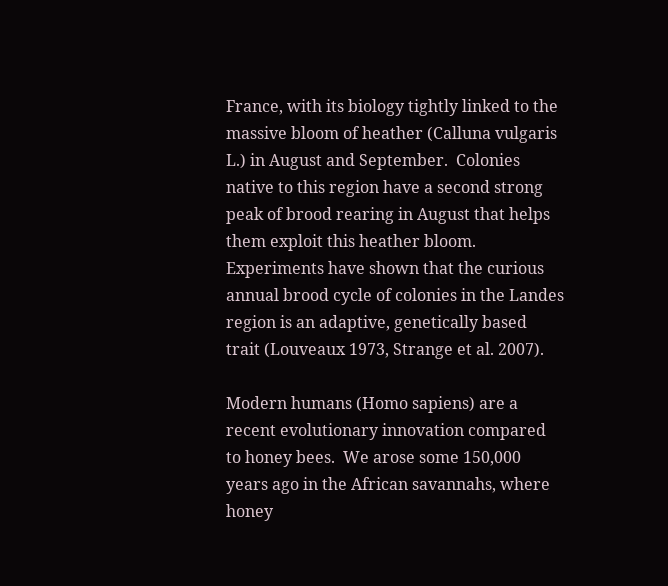France, with its biology tightly linked to the massive bloom of heather (Calluna vulgaris L.) in August and September.  Colonies native to this region have a second strong peak of brood rearing in August that helps them exploit this heather bloom.  Experiments have shown that the curious annual brood cycle of colonies in the Landes region is an adaptive, genetically based trait (Louveaux 1973, Strange et al. 2007).

Modern humans (Homo sapiens) are a recent evolutionary innovation compared to honey bees.  We arose some 150,000 years ago in the African savannahs, where honey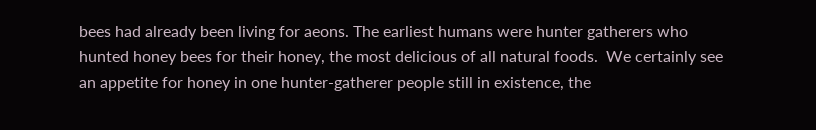bees had already been living for aeons. The earliest humans were hunter gatherers who hunted honey bees for their honey, the most delicious of all natural foods.  We certainly see an appetite for honey in one hunter-gatherer people still in existence, the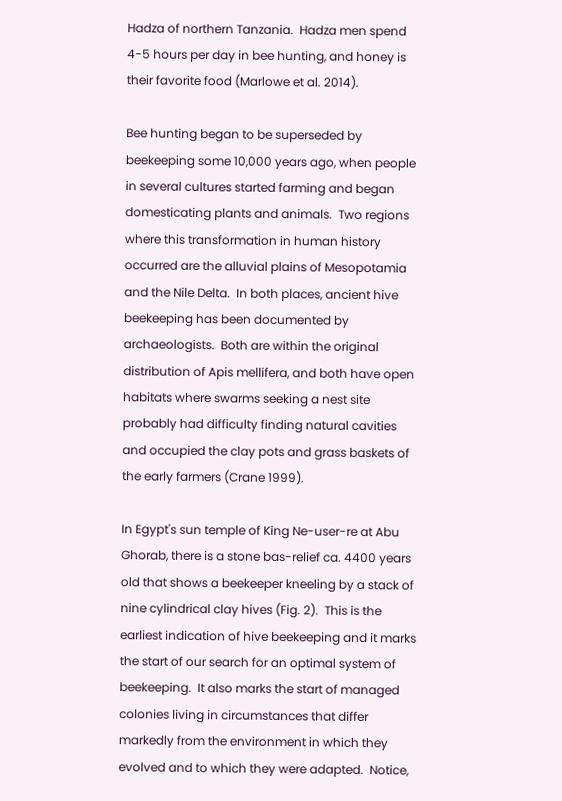Hadza of northern Tanzania.  Hadza men spend 4-5 hours per day in bee hunting, and honey is their favorite food (Marlowe et al. 2014).

Bee hunting began to be superseded by beekeeping some 10,000 years ago, when people in several cultures started farming and began domesticating plants and animals.  Two regions where this transformation in human history occurred are the alluvial plains of Mesopotamia and the Nile Delta.  In both places, ancient hive beekeeping has been documented by archaeologists.  Both are within the original distribution of Apis mellifera, and both have open habitats where swarms seeking a nest site probably had difficulty finding natural cavities and occupied the clay pots and grass baskets of the early farmers (Crane 1999).

In Egypt's sun temple of King Ne-user-re at Abu Ghorab, there is a stone bas-relief ca. 4400 years old that shows a beekeeper kneeling by a stack of nine cylindrical clay hives (Fig. 2).  This is the earliest indication of hive beekeeping and it marks the start of our search for an optimal system of beekeeping.  It also marks the start of managed colonies living in circumstances that differ markedly from the environment in which they evolved and to which they were adapted.  Notice,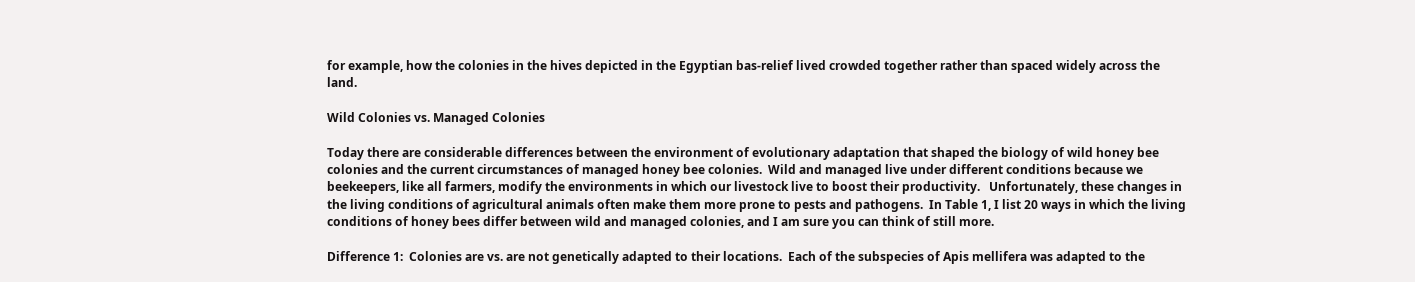for example, how the colonies in the hives depicted in the Egyptian bas-relief lived crowded together rather than spaced widely across the land.

Wild Colonies vs. Managed Colonies

Today there are considerable differences between the environment of evolutionary adaptation that shaped the biology of wild honey bee colonies and the current circumstances of managed honey bee colonies.  Wild and managed live under different conditions because we beekeepers, like all farmers, modify the environments in which our livestock live to boost their productivity.   Unfortunately, these changes in the living conditions of agricultural animals often make them more prone to pests and pathogens.  In Table 1, I list 20 ways in which the living conditions of honey bees differ between wild and managed colonies, and I am sure you can think of still more.

Difference 1:  Colonies are vs. are not genetically adapted to their locations.  Each of the subspecies of Apis mellifera was adapted to the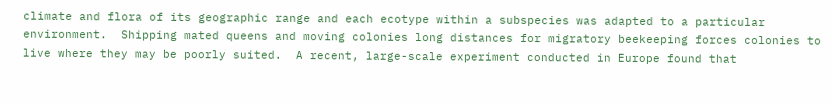climate and flora of its geographic range and each ecotype within a subspecies was adapted to a particular environment.  Shipping mated queens and moving colonies long distances for migratory beekeeping forces colonies to live where they may be poorly suited.  A recent, large-scale experiment conducted in Europe found that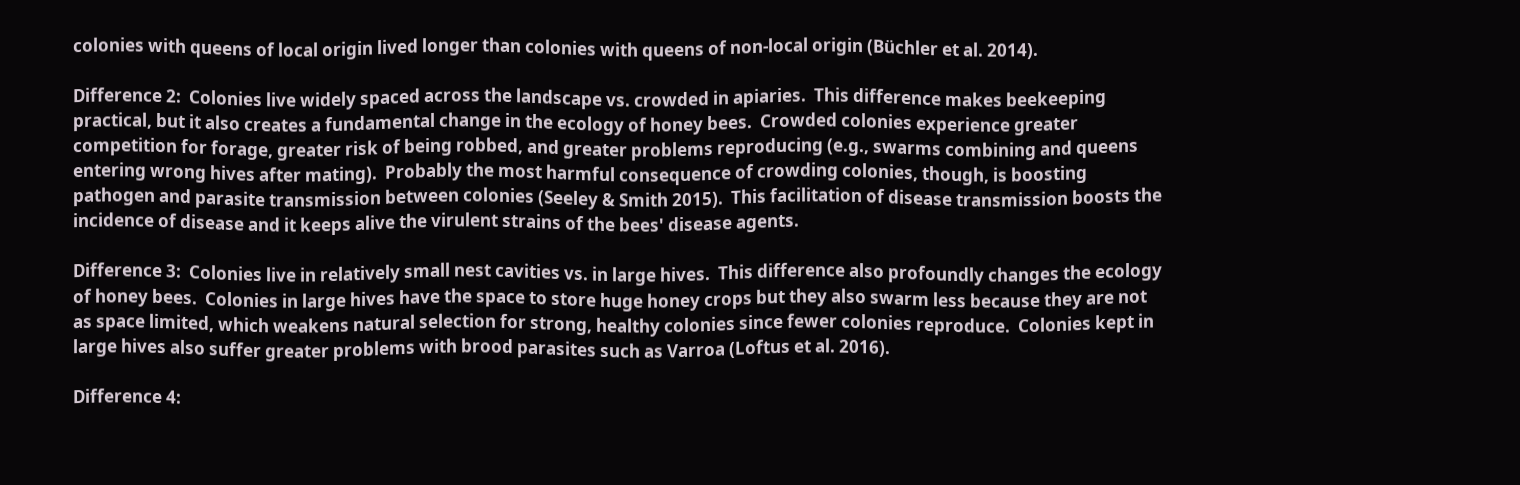colonies with queens of local origin lived longer than colonies with queens of non-local origin (Büchler et al. 2014).

Difference 2:  Colonies live widely spaced across the landscape vs. crowded in apiaries.  This difference makes beekeeping practical, but it also creates a fundamental change in the ecology of honey bees.  Crowded colonies experience greater competition for forage, greater risk of being robbed, and greater problems reproducing (e.g., swarms combining and queens entering wrong hives after mating).  Probably the most harmful consequence of crowding colonies, though, is boosting pathogen and parasite transmission between colonies (Seeley & Smith 2015).  This facilitation of disease transmission boosts the incidence of disease and it keeps alive the virulent strains of the bees' disease agents.

Difference 3:  Colonies live in relatively small nest cavities vs. in large hives.  This difference also profoundly changes the ecology of honey bees.  Colonies in large hives have the space to store huge honey crops but they also swarm less because they are not as space limited, which weakens natural selection for strong, healthy colonies since fewer colonies reproduce.  Colonies kept in large hives also suffer greater problems with brood parasites such as Varroa (Loftus et al. 2016).

Difference 4: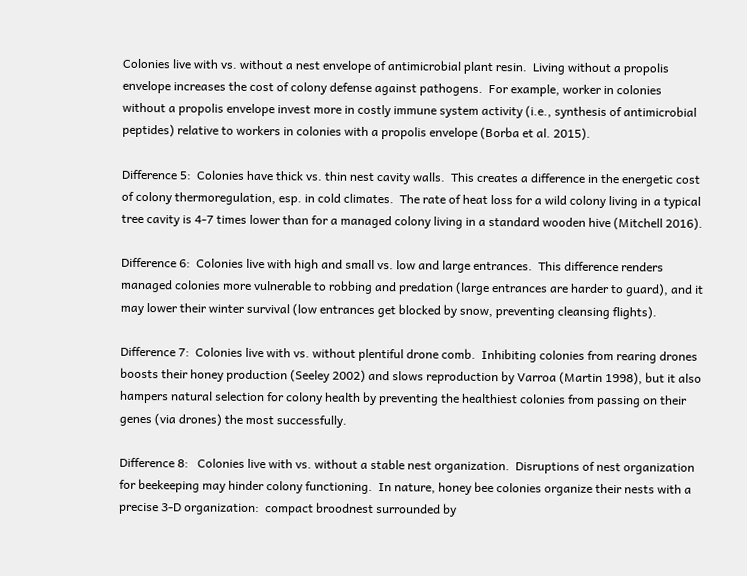Colonies live with vs. without a nest envelope of antimicrobial plant resin.  Living without a propolis envelope increases the cost of colony defense against pathogens.  For example, worker in colonies without a propolis envelope invest more in costly immune system activity (i.e., synthesis of antimicrobial peptides) relative to workers in colonies with a propolis envelope (Borba et al. 2015).

Difference 5:  Colonies have thick vs. thin nest cavity walls.  This creates a difference in the energetic cost of colony thermoregulation, esp. in cold climates.  The rate of heat loss for a wild colony living in a typical tree cavity is 4-7 times lower than for a managed colony living in a standard wooden hive (Mitchell 2016).

Difference 6:  Colonies live with high and small vs. low and large entrances.  This difference renders managed colonies more vulnerable to robbing and predation (large entrances are harder to guard), and it may lower their winter survival (low entrances get blocked by snow, preventing cleansing flights).

Difference 7:  Colonies live with vs. without plentiful drone comb.  Inhibiting colonies from rearing drones boosts their honey production (Seeley 2002) and slows reproduction by Varroa (Martin 1998), but it also hampers natural selection for colony health by preventing the healthiest colonies from passing on their genes (via drones) the most successfully.

Difference 8:   Colonies live with vs. without a stable nest organization.  Disruptions of nest organization for beekeeping may hinder colony functioning.  In nature, honey bee colonies organize their nests with a precise 3-D organization:  compact broodnest surrounded by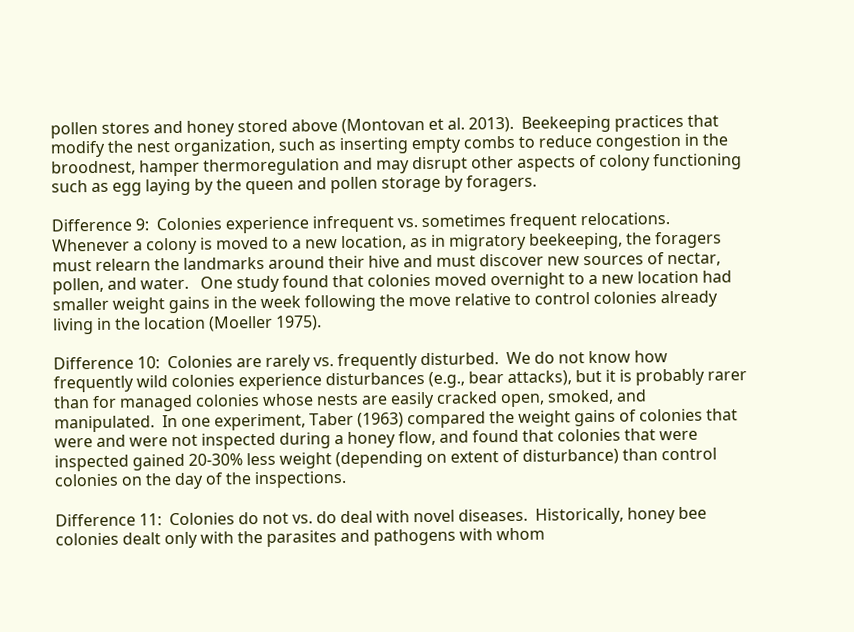pollen stores and honey stored above (Montovan et al. 2013).  Beekeeping practices that modify the nest organization, such as inserting empty combs to reduce congestion in the broodnest, hamper thermoregulation and may disrupt other aspects of colony functioning such as egg laying by the queen and pollen storage by foragers.

Difference 9:  Colonies experience infrequent vs. sometimes frequent relocations.   Whenever a colony is moved to a new location, as in migratory beekeeping, the foragers must relearn the landmarks around their hive and must discover new sources of nectar, pollen, and water.   One study found that colonies moved overnight to a new location had smaller weight gains in the week following the move relative to control colonies already living in the location (Moeller 1975).

Difference 10:  Colonies are rarely vs. frequently disturbed.  We do not know how frequently wild colonies experience disturbances (e.g., bear attacks), but it is probably rarer than for managed colonies whose nests are easily cracked open, smoked, and manipulated.  In one experiment, Taber (1963) compared the weight gains of colonies that were and were not inspected during a honey flow, and found that colonies that were inspected gained 20-30% less weight (depending on extent of disturbance) than control colonies on the day of the inspections.

Difference 11:  Colonies do not vs. do deal with novel diseases.  Historically, honey bee colonies dealt only with the parasites and pathogens with whom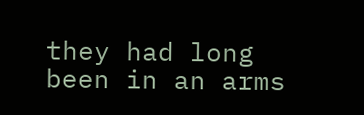they had long been in an arms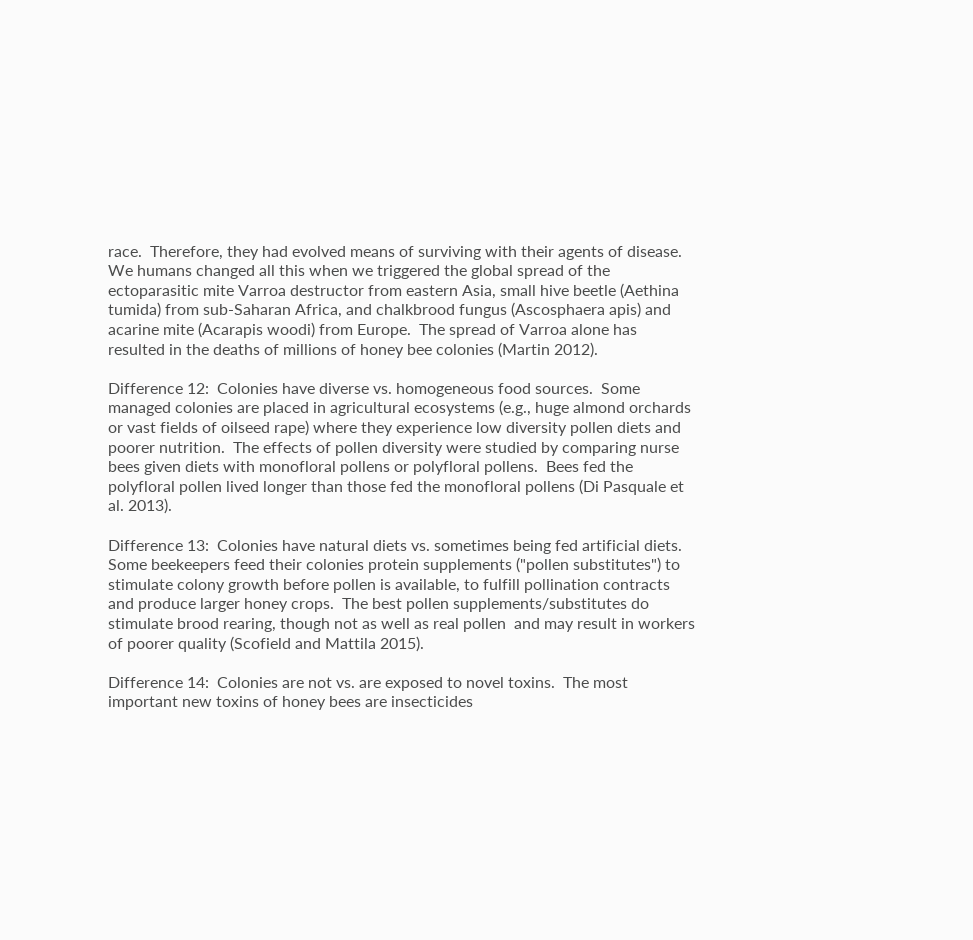race.  Therefore, they had evolved means of surviving with their agents of disease.  We humans changed all this when we triggered the global spread of the ectoparasitic mite Varroa destructor from eastern Asia, small hive beetle (Aethina tumida) from sub-Saharan Africa, and chalkbrood fungus (Ascosphaera apis) and acarine mite (Acarapis woodi) from Europe.  The spread of Varroa alone has resulted in the deaths of millions of honey bee colonies (Martin 2012).

Difference 12:  Colonies have diverse vs. homogeneous food sources.  Some managed colonies are placed in agricultural ecosystems (e.g., huge almond orchards or vast fields of oilseed rape) where they experience low diversity pollen diets and poorer nutrition.  The effects of pollen diversity were studied by comparing nurse bees given diets with monofloral pollens or polyfloral pollens.  Bees fed the polyfloral pollen lived longer than those fed the monofloral pollens (Di Pasquale et al. 2013).

Difference 13:  Colonies have natural diets vs. sometimes being fed artificial diets. Some beekeepers feed their colonies protein supplements ("pollen substitutes") to stimulate colony growth before pollen is available, to fulfill pollination contracts and produce larger honey crops.  The best pollen supplements/substitutes do stimulate brood rearing, though not as well as real pollen  and may result in workers of poorer quality (Scofield and Mattila 2015).

Difference 14:  Colonies are not vs. are exposed to novel toxins.  The most important new toxins of honey bees are insecticides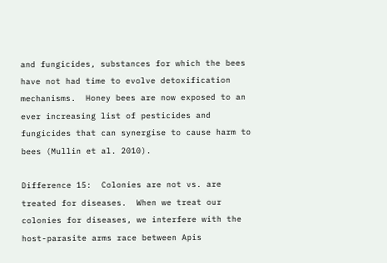and fungicides, substances for which the bees have not had time to evolve detoxification mechanisms.  Honey bees are now exposed to an ever increasing list of pesticides and fungicides that can synergise to cause harm to bees (Mullin et al. 2010).

Difference 15:  Colonies are not vs. are treated for diseases.  When we treat our colonies for diseases, we interfere with the host-parasite arms race between Apis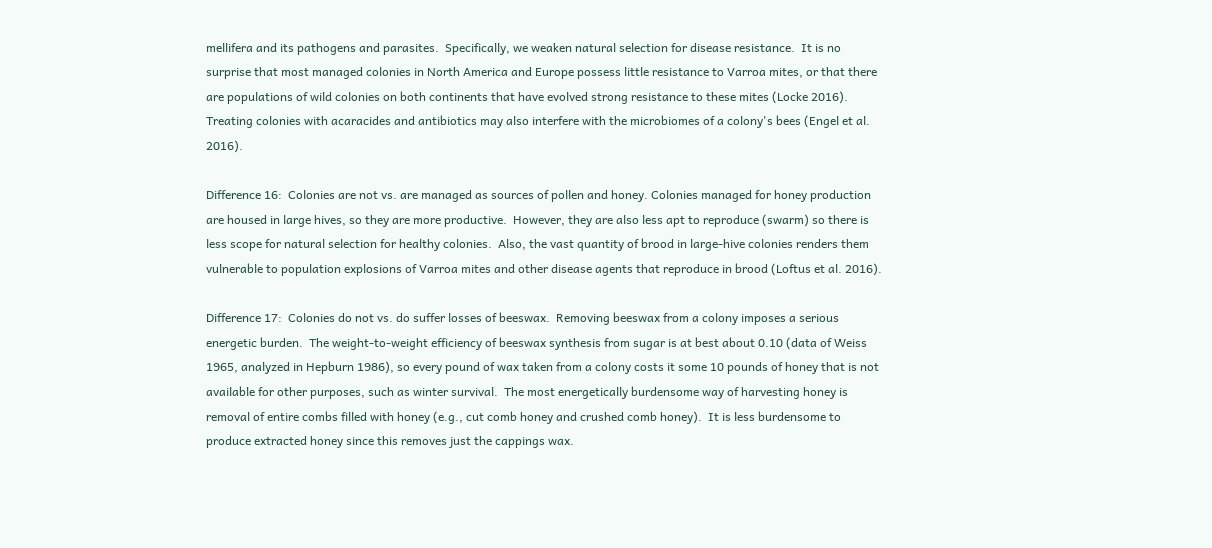mellifera and its pathogens and parasites.  Specifically, we weaken natural selection for disease resistance.  It is no surprise that most managed colonies in North America and Europe possess little resistance to Varroa mites, or that there are populations of wild colonies on both continents that have evolved strong resistance to these mites (Locke 2016).  Treating colonies with acaracides and antibiotics may also interfere with the microbiomes of a colony's bees (Engel et al. 2016).

Difference 16:  Colonies are not vs. are managed as sources of pollen and honey. Colonies managed for honey production are housed in large hives, so they are more productive.  However, they are also less apt to reproduce (swarm) so there is less scope for natural selection for healthy colonies.  Also, the vast quantity of brood in large-hive colonies renders them vulnerable to population explosions of Varroa mites and other disease agents that reproduce in brood (Loftus et al. 2016).

Difference 17:  Colonies do not vs. do suffer losses of beeswax.  Removing beeswax from a colony imposes a serious energetic burden.  The weight-to-weight efficiency of beeswax synthesis from sugar is at best about 0.10 (data of Weiss 1965, analyzed in Hepburn 1986), so every pound of wax taken from a colony costs it some 10 pounds of honey that is not available for other purposes, such as winter survival.  The most energetically burdensome way of harvesting honey is removal of entire combs filled with honey (e.g., cut comb honey and crushed comb honey).  It is less burdensome to produce extracted honey since this removes just the cappings wax.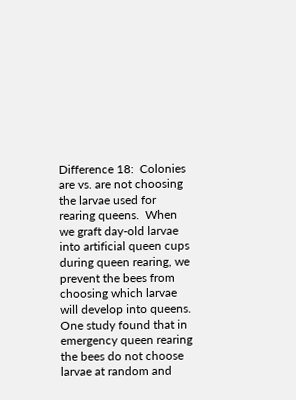Difference 18:  Colonies are vs. are not choosing the larvae used for rearing queens.  When we graft day-old larvae into artificial queen cups during queen rearing, we prevent the bees from choosing which larvae will develop into queens.  One study found that in emergency queen rearing the bees do not choose larvae at random and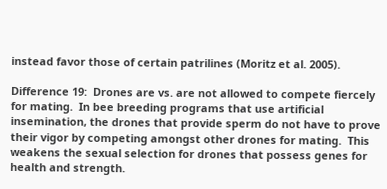instead favor those of certain patrilines (Moritz et al. 2005).

Difference 19:  Drones are vs. are not allowed to compete fiercely for mating.  In bee breeding programs that use artificial insemination, the drones that provide sperm do not have to prove their vigor by competing amongst other drones for mating.  This weakens the sexual selection for drones that possess genes for health and strength.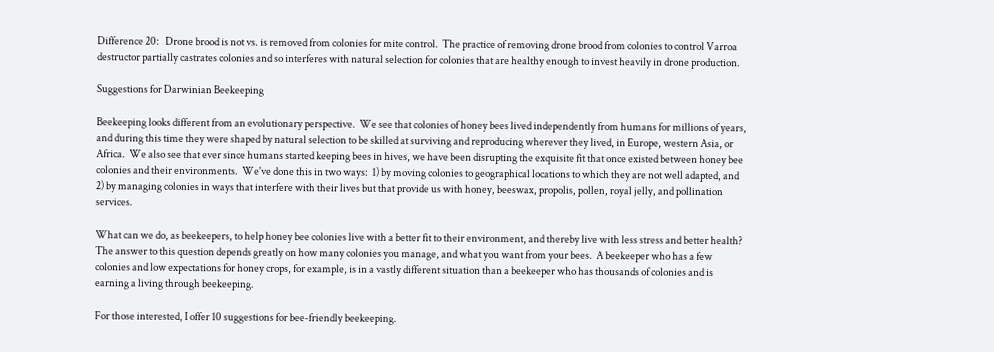Difference 20:   Drone brood is not vs. is removed from colonies for mite control.  The practice of removing drone brood from colonies to control Varroa destructor partially castrates colonies and so interferes with natural selection for colonies that are healthy enough to invest heavily in drone production.

Suggestions for Darwinian Beekeeping

Beekeeping looks different from an evolutionary perspective.  We see that colonies of honey bees lived independently from humans for millions of years, and during this time they were shaped by natural selection to be skilled at surviving and reproducing wherever they lived, in Europe, western Asia, or Africa.  We also see that ever since humans started keeping bees in hives, we have been disrupting the exquisite fit that once existed between honey bee colonies and their environments.  We've done this in two ways:  1) by moving colonies to geographical locations to which they are not well adapted, and 2) by managing colonies in ways that interfere with their lives but that provide us with honey, beeswax, propolis, pollen, royal jelly, and pollination services.

What can we do, as beekeepers, to help honey bee colonies live with a better fit to their environment, and thereby live with less stress and better health?   The answer to this question depends greatly on how many colonies you manage, and what you want from your bees.  A beekeeper who has a few colonies and low expectations for honey crops, for example, is in a vastly different situation than a beekeeper who has thousands of colonies and is earning a living through beekeeping.

For those interested, I offer 10 suggestions for bee-friendly beekeeping.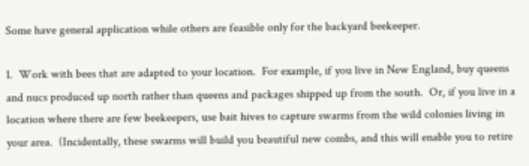Some have general application while others are feasible only for the backyard beekeeper.

1.  Work with bees that are adapted to your location.  For example, if you live in New England, buy queens and nucs produced up north rather than queens and packages shipped up from the south.  Or, if you live in a location where there are few beekeepers, use bait hives to capture swarms from the wild colonies living in your area.  (Incidentally, these swarms will build you beautiful new combs, and this will enable you to retire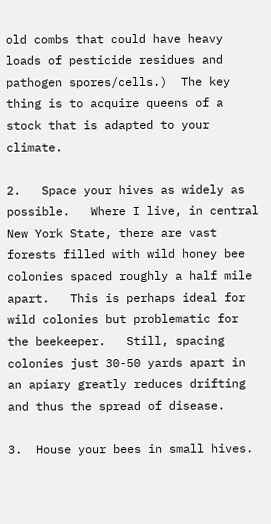old combs that could have heavy loads of pesticide residues and pathogen spores/cells.)  The key thing is to acquire queens of a stock that is adapted to your climate.

2.   Space your hives as widely as possible.   Where I live, in central New York State, there are vast forests filled with wild honey bee colonies spaced roughly a half mile apart.   This is perhaps ideal for wild colonies but problematic for the beekeeper.   Still, spacing colonies just 30-50 yards apart in an apiary greatly reduces drifting and thus the spread of disease.

3.  House your bees in small hives.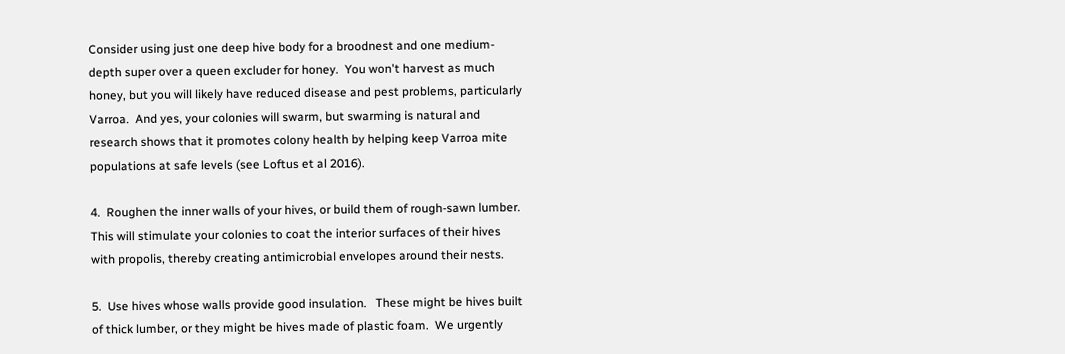Consider using just one deep hive body for a broodnest and one medium-depth super over a queen excluder for honey.  You won't harvest as much honey, but you will likely have reduced disease and pest problems, particularly Varroa.  And yes, your colonies will swarm, but swarming is natural and research shows that it promotes colony health by helping keep Varroa mite populations at safe levels (see Loftus et al 2016).

4.  Roughen the inner walls of your hives, or build them of rough-sawn lumber.  This will stimulate your colonies to coat the interior surfaces of their hives with propolis, thereby creating antimicrobial envelopes around their nests.

5.  Use hives whose walls provide good insulation.   These might be hives built of thick lumber, or they might be hives made of plastic foam.  We urgently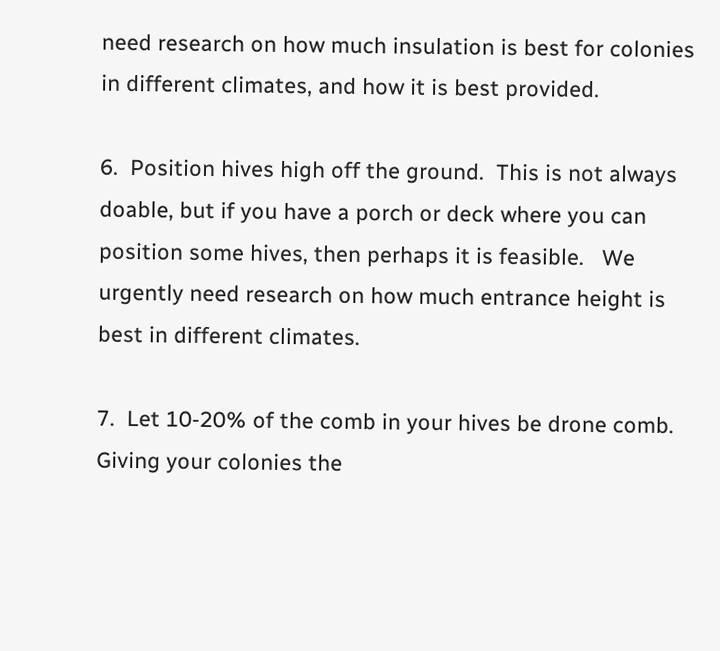need research on how much insulation is best for colonies in different climates, and how it is best provided.

6.  Position hives high off the ground.  This is not always doable, but if you have a porch or deck where you can position some hives, then perhaps it is feasible.   We urgently need research on how much entrance height is best in different climates.

7.  Let 10-20% of the comb in your hives be drone comb.  Giving your colonies the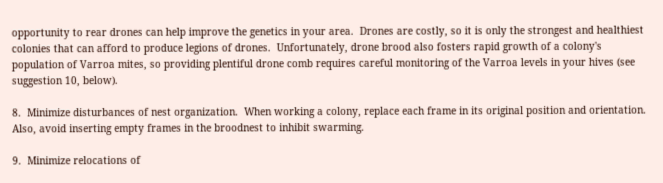opportunity to rear drones can help improve the genetics in your area.  Drones are costly, so it is only the strongest and healthiest colonies that can afford to produce legions of drones.  Unfortunately, drone brood also fosters rapid growth of a colony's population of Varroa mites, so providing plentiful drone comb requires careful monitoring of the Varroa levels in your hives (see suggestion 10, below).

8.  Minimize disturbances of nest organization.  When working a colony, replace each frame in its original position and orientation.  Also, avoid inserting empty frames in the broodnest to inhibit swarming.

9.  Minimize relocations of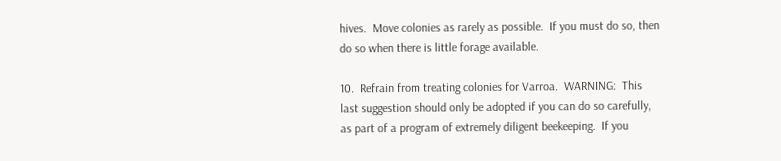hives.  Move colonies as rarely as possible.  If you must do so, then do so when there is little forage available.

10.  Refrain from treating colonies for Varroa.  WARNING:  This last suggestion should only be adopted if you can do so carefully, as part of a program of extremely diligent beekeeping.  If you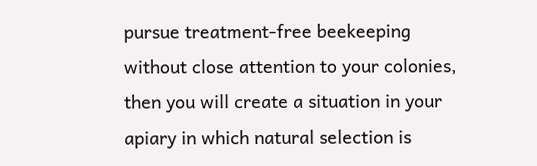pursue treatment-free beekeeping without close attention to your colonies, then you will create a situation in your apiary in which natural selection is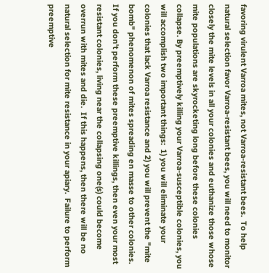favoring virulent Varroa mites, not Varroa-resistant bees.  To help natural selection favor Varroa-resistant bees, you will need to monitor closely the mite levels in all your colonies and euthanize those whose mite populations are skyrocketing long before these colonies collapse. By preemptively killing your Varroa-susceptible colonies, you will accomplish two important things:  1) you will eliminate your colonies that lack Varroa resistance and 2) you will prevent the "mite bomb" phenomenon of mites spreading en masse to other colonies.  If you don't perform these preemptive killings, then even your most resistant colonies, living near the collapsing one(s) could become overrun with mites and die.  If this happens, then there will be no natural selection for mite resistance in your apiary.  Failure to perform preemptive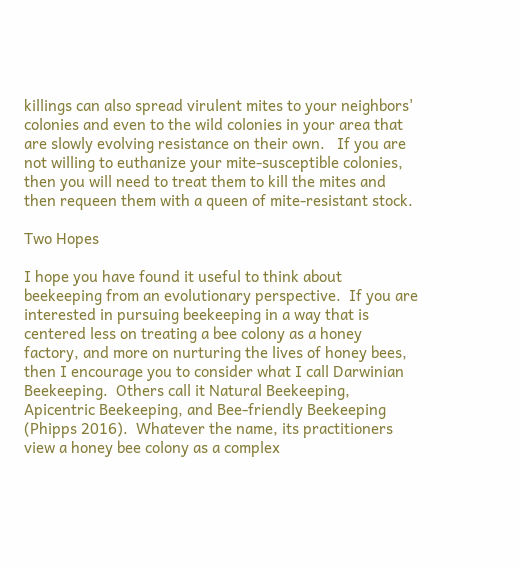killings can also spread virulent mites to your neighbors' colonies and even to the wild colonies in your area that are slowly evolving resistance on their own.   If you are not willing to euthanize your mite-susceptible colonies, then you will need to treat them to kill the mites and then requeen them with a queen of mite-resistant stock.

Two Hopes

I hope you have found it useful to think about beekeeping from an evolutionary perspective.  If you are interested in pursuing beekeeping in a way that is centered less on treating a bee colony as a honey factory, and more on nurturing the lives of honey bees, then I encourage you to consider what I call Darwinian Beekeeping.  Others call it Natural Beekeeping, Apicentric Beekeeping, and Bee-friendly Beekeeping (Phipps 2016).  Whatever the name, its practitioners view a honey bee colony as a complex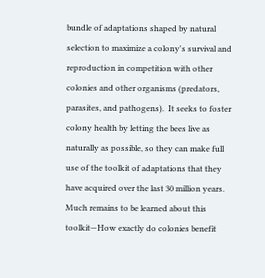bundle of adaptations shaped by natural selection to maximize a colony's survival and reproduction in competition with other colonies and other organisms (predators, parasites, and pathogens).  It seeks to foster colony health by letting the bees live as naturally as possible, so they can make full use of the toolkit of adaptations that they have acquired over the last 30 million years.  Much remains to be learned about this toolkit—How exactly do colonies benefit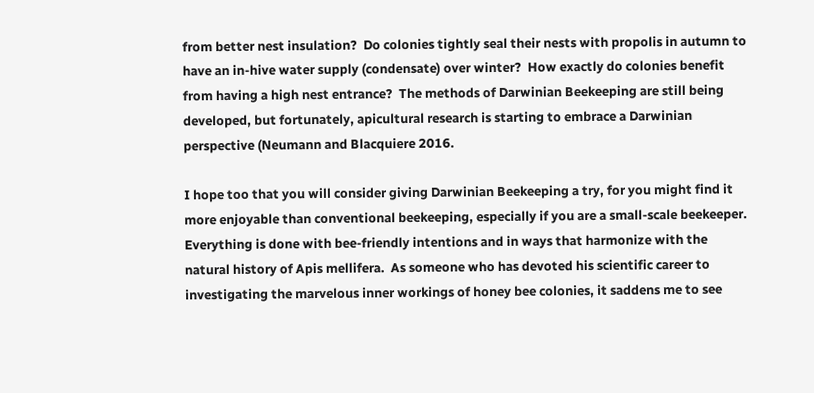from better nest insulation?  Do colonies tightly seal their nests with propolis in autumn to have an in-hive water supply (condensate) over winter?  How exactly do colonies benefit from having a high nest entrance?  The methods of Darwinian Beekeeping are still being developed, but fortunately, apicultural research is starting to embrace a Darwinian perspective (Neumann and Blacquiere 2016.

I hope too that you will consider giving Darwinian Beekeeping a try, for you might find it more enjoyable than conventional beekeeping, especially if you are a small-scale beekeeper.  Everything is done with bee-friendly intentions and in ways that harmonize with the natural history of Apis mellifera.  As someone who has devoted his scientific career to investigating the marvelous inner workings of honey bee colonies, it saddens me to see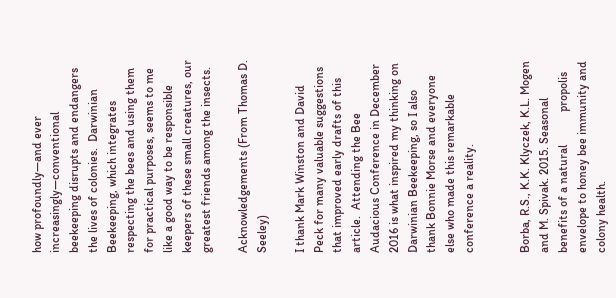how profoundly—and ever increasingly—conventional beekeeping disrupts and endangers the lives of colonies.  Darwinian Beekeeping, which integrates respecting the bees and using them for practical purposes, seems to me like a good way to be responsible keepers of these small creatures, our greatest friends among the insects.

Acknowledgements (From Thomas D. Seeley)

I thank Mark Winston and David Peck for many valuable suggestions that improved early drafts of this article.  Attending the Bee Audacious Conference in December 2016 is what inspired my thinking on Darwinian Beekeeping, so I also thank Bonnie Morse and everyone else who made this remarkable conference a reality.


Borba, R.S., K.K. Klyczek, K.L. Mogen and M. Spivak. 2015. Seasonal benefits of a natural           propolis envelope to honey bee immunity and colony health.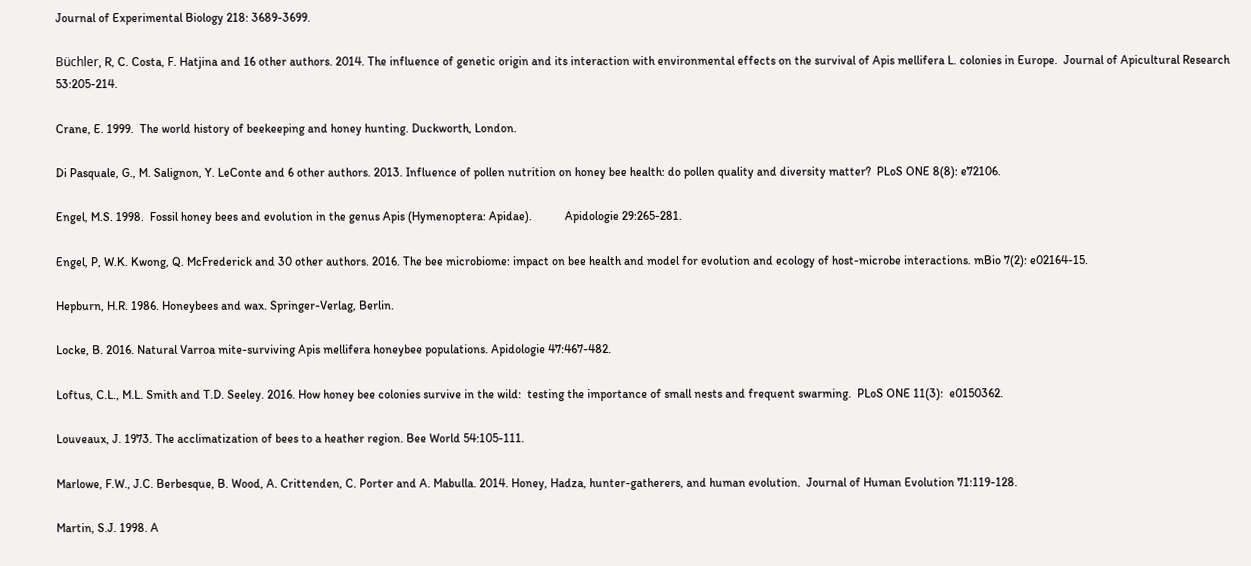Journal of Experimental Biology 218: 3689-3699.

Büchler, R, C. Costa, F. Hatjina and 16 other authors. 2014. The influence of genetic origin and its interaction with environmental effects on the survival of Apis mellifera L. colonies in Europe.  Journal of Apicultural Research 53:205-214.

Crane, E. 1999.  The world history of beekeeping and honey hunting. Duckworth, London.

Di Pasquale, G., M. Salignon, Y. LeConte and 6 other authors. 2013. Influence of pollen nutrition on honey bee health: do pollen quality and diversity matter?  PLoS ONE 8(8): e72106.

Engel, M.S. 1998.  Fossil honey bees and evolution in the genus Apis (Hymenoptera: Apidae).           Apidologie 29:265-281.

Engel, P, W.K. Kwong, Q. McFrederick and 30 other authors. 2016. The bee microbiome: impact on bee health and model for evolution and ecology of host-microbe interactions. mBio 7(2): e02164-15.

Hepburn, H.R. 1986. Honeybees and wax. Springer-Verlag, Berlin.

Locke, B. 2016. Natural Varroa mite-surviving Apis mellifera honeybee populations. Apidologie 47:467-482.

Loftus, C.L., M.L. Smith and T.D. Seeley. 2016. How honey bee colonies survive in the wild:  testing the importance of small nests and frequent swarming.  PLoS ONE 11(3):  e0150362.

Louveaux, J. 1973. The acclimatization of bees to a heather region. Bee World 54:105-111.

Marlowe, F.W., J.C. Berbesque, B. Wood, A. Crittenden, C. Porter and A. Mabulla. 2014. Honey, Hadza, hunter-gatherers, and human evolution.  Journal of Human Evolution 71:119-128.

Martin, S.J. 1998. A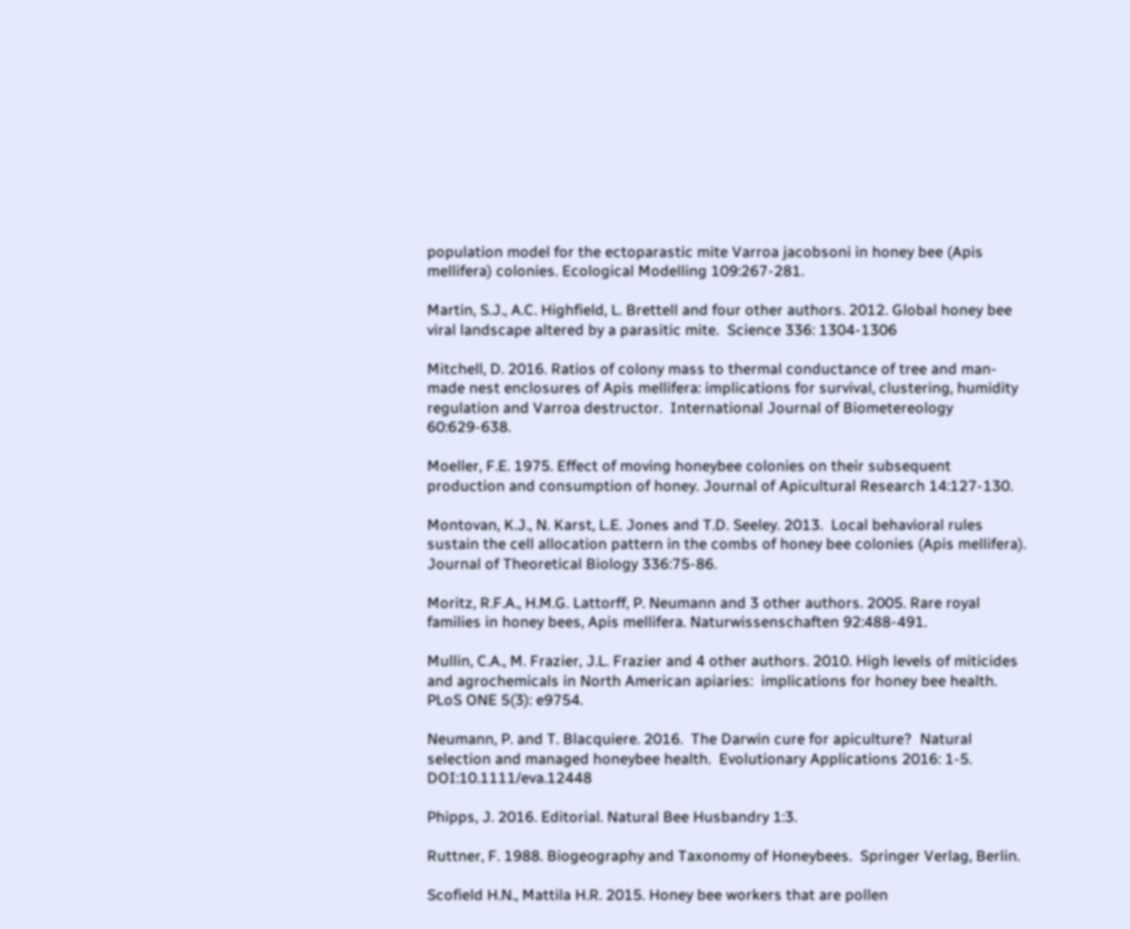population model for the ectoparastic mite Varroa jacobsoni in honey bee (Apis mellifera) colonies. Ecological Modelling 109:267-281.

Martin, S.J., A.C. Highfield, L. Brettell and four other authors. 2012. Global honey bee viral landscape altered by a parasitic mite.  Science 336: 1304-1306

Mitchell, D. 2016. Ratios of colony mass to thermal conductance of tree and man-made nest enclosures of Apis mellifera: implications for survival, clustering, humidity regulation and Varroa destructor.  International Journal of Biometereology 60:629-638.

Moeller, F.E. 1975. Effect of moving honeybee colonies on their subsequent production and consumption of honey. Journal of Apicultural Research 14:127-130.

Montovan, K.J., N. Karst, L.E. Jones and T.D. Seeley. 2013.  Local behavioral rules sustain the cell allocation pattern in the combs of honey bee colonies (Apis mellifera). Journal of Theoretical Biology 336:75-86.

Moritz, R.F.A., H.M.G. Lattorff, P. Neumann and 3 other authors. 2005. Rare royal families in honey bees, Apis mellifera. Naturwissenschaften 92:488-491.

Mullin, C.A., M. Frazier, J.L. Frazier and 4 other authors. 2010. High levels of miticides and agrochemicals in North American apiaries:  implications for honey bee health. PLoS ONE 5(3): e9754.

Neumann, P. and T. Blacquiere. 2016.  The Darwin cure for apiculture?  Natural selection and managed honeybee health.  Evolutionary Applications 2016: 1-5.  DOI:10.1111/eva.12448

Phipps, J. 2016. Editorial. Natural Bee Husbandry 1:3.

Ruttner, F. 1988. Biogeography and Taxonomy of Honeybees.  Springer Verlag, Berlin.

Scofield H.N., Mattila H.R. 2015. Honey bee workers that are pollen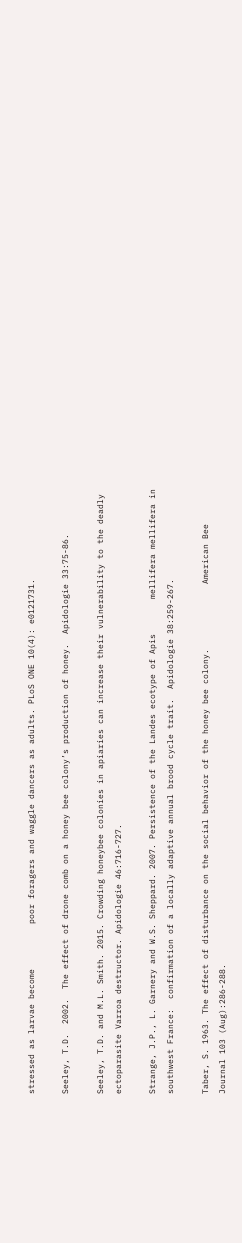stressed as larvae become         poor foragers and waggle dancers as adults. PLoS ONE 10(4): e0121731.

Seeley, T.D.  2002.  The effect of drone comb on a honey bee colony’s production of honey.  Apidologie 33:75-86.

Seeley, T.D. and M.L. Smith. 2015. Crowding honeybee colonies in apiaries can increase their vulnerability to the deadly ectoparasite Varroa destructor. Apidologie 46:716-727.

Strange, J.P., L. Garnery and W.S. Sheppard. 2007. Persistence of the Landes ecotype of Apis       mellifera mellifera in southwest France:  confirmation of a locally adaptive annual brood cycle trait.  Apidologie 38:259-267.

Taber, S. 1963. The effect of disturbance on the social behavior of the honey bee colony.             American Bee Journal 103 (Aug):286-288.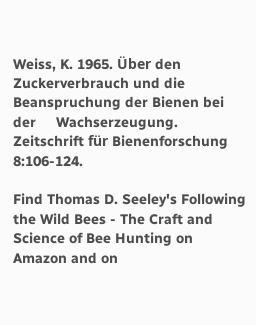Weiss, K. 1965. Über den Zuckerverbrauch und die Beanspruchung der Bienen bei der     Wachserzeugung. Zeitschrift für Bienenforschung 8:106-124.

Find Thomas D. Seeley's Following the Wild Bees - The Craft and Science of Bee Hunting on Amazon and on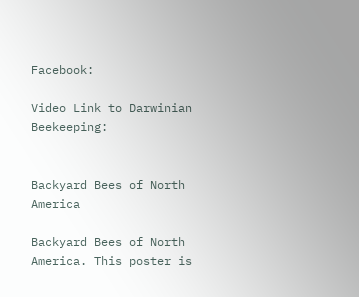Facebook:

Video Link to Darwinian Beekeeping:


Backyard Bees of North America

Backyard Bees of North America. This poster is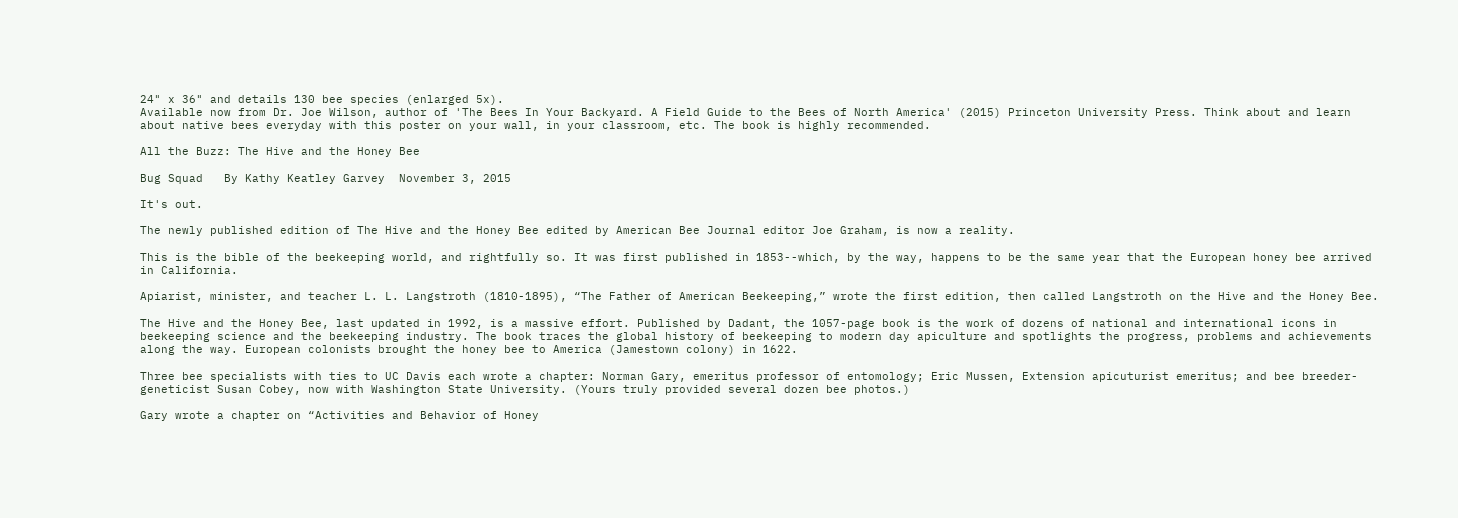24" x 36" and details 130 bee species (enlarged 5x).
Available now from Dr. Joe Wilson, author of 'The Bees In Your Backyard. A Field Guide to the Bees of North America' (2015) Princeton University Press. Think about and learn about native bees everyday with this poster on your wall, in your classroom, etc. The book is highly recommended.

All the Buzz: The Hive and the Honey Bee

Bug Squad   By Kathy Keatley Garvey  November 3, 2015

It's out.

The newly published edition of The Hive and the Honey Bee edited by American Bee Journal editor Joe Graham, is now a reality.

This is the bible of the beekeeping world, and rightfully so. It was first published in 1853--which, by the way, happens to be the same year that the European honey bee arrived in California.

Apiarist, minister, and teacher L. L. Langstroth (1810-1895), “The Father of American Beekeeping,” wrote the first edition, then called Langstroth on the Hive and the Honey Bee.

The Hive and the Honey Bee, last updated in 1992, is a massive effort. Published by Dadant, the 1057-page book is the work of dozens of national and international icons in beekeeping science and the beekeeping industry. The book traces the global history of beekeeping to modern day apiculture and spotlights the progress, problems and achievements along the way. European colonists brought the honey bee to America (Jamestown colony) in 1622.

Three bee specialists with ties to UC Davis each wrote a chapter: Norman Gary, emeritus professor of entomology; Eric Mussen, Extension apicuturist emeritus; and bee breeder-geneticist Susan Cobey, now with Washington State University. (Yours truly provided several dozen bee photos.)

Gary wrote a chapter on “Activities and Behavior of Honey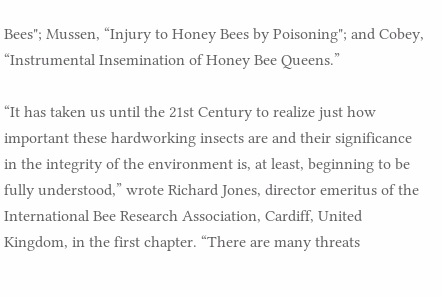Bees"; Mussen, “Injury to Honey Bees by Poisoning"; and Cobey, “Instrumental Insemination of Honey Bee Queens.”

“It has taken us until the 21st Century to realize just how important these hardworking insects are and their significance in the integrity of the environment is, at least, beginning to be fully understood,” wrote Richard Jones, director emeritus of the International Bee Research Association, Cardiff, United Kingdom, in the first chapter. “There are many threats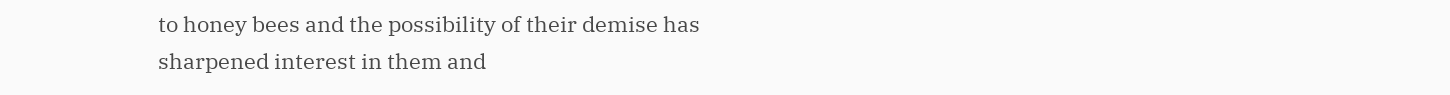to honey bees and the possibility of their demise has sharpened interest in them and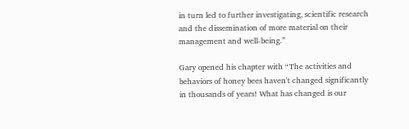in turn led to further investigating, scientific research and the dissemination of more material on their management and well-being.”

Gary opened his chapter with “The activities and behaviors of honey bees haven't changed significantly in thousands of years! What has changed is our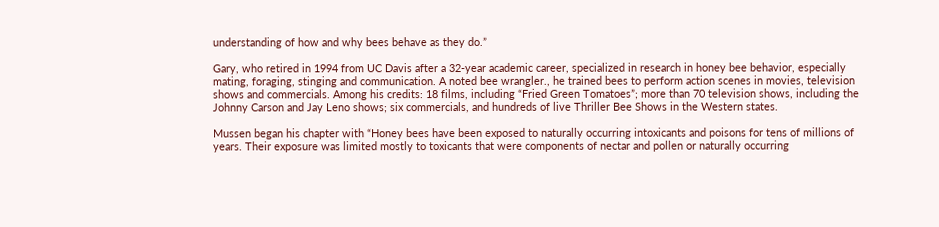understanding of how and why bees behave as they do.”

Gary, who retired in 1994 from UC Davis after a 32-year academic career, specialized in research in honey bee behavior, especially mating, foraging, stinging and communication. A noted bee wrangler., he trained bees to perform action scenes in movies, television shows and commercials. Among his credits: 18 films, including “Fried Green Tomatoes”; more than 70 television shows, including the Johnny Carson and Jay Leno shows; six commercials, and hundreds of live Thriller Bee Shows in the Western states.

Mussen began his chapter with “Honey bees have been exposed to naturally occurring intoxicants and poisons for tens of millions of years. Their exposure was limited mostly to toxicants that were components of nectar and pollen or naturally occurring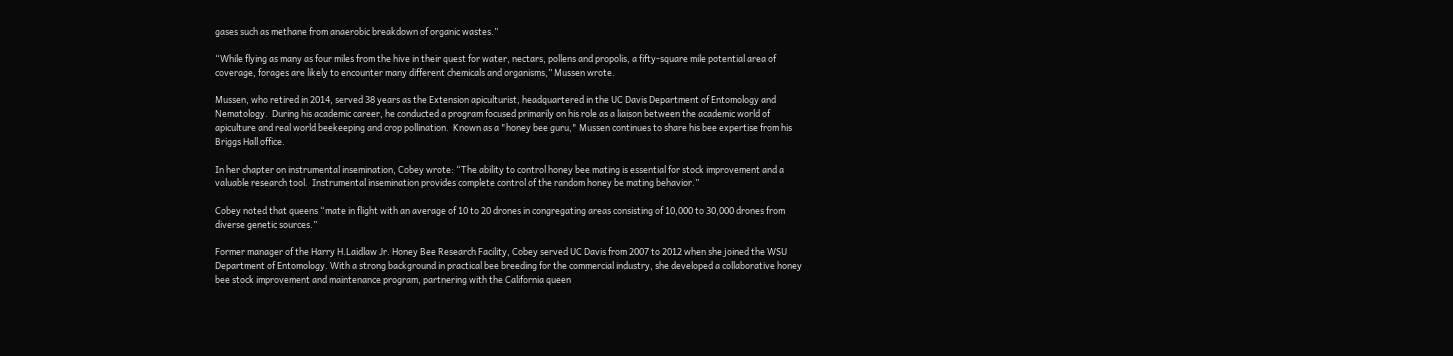gases such as methane from anaerobic breakdown of organic wastes.”

“While flying as many as four miles from the hive in their quest for water, nectars, pollens and propolis, a fifty-square mile potential area of coverage, forages are likely to encounter many different chemicals and organisms,” Mussen wrote.

Mussen, who retired in 2014, served 38 years as the Extension apiculturist, headquartered in the UC Davis Department of Entomology and Nematology.  During his academic career, he conducted a program focused primarily on his role as a liaison between the academic world of apiculture and real world beekeeping and crop pollination.  Known as a "honey bee guru," Mussen continues to share his bee expertise from his Briggs Hall office.

In her chapter on instrumental insemination, Cobey wrote: “The ability to control honey bee mating is essential for stock improvement and a valuable research tool.  Instrumental insemination provides complete control of the random honey be mating behavior.”

Cobey noted that queens “mate in flight with an average of 10 to 20 drones in congregating areas consisting of 10,000 to 30,000 drones from diverse genetic sources.”

Former manager of the Harry H.Laidlaw Jr. Honey Bee Research Facility, Cobey served UC Davis from 2007 to 2012 when she joined the WSU Department of Entomology. With a strong background in practical bee breeding for the commercial industry, she developed a collaborative honey bee stock improvement and maintenance program, partnering with the California queen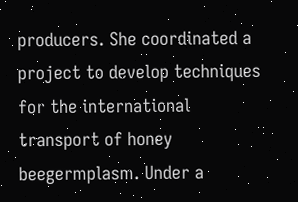producers. She coordinated a project to develop techniques for the international transport of honey beegermplasm. Under a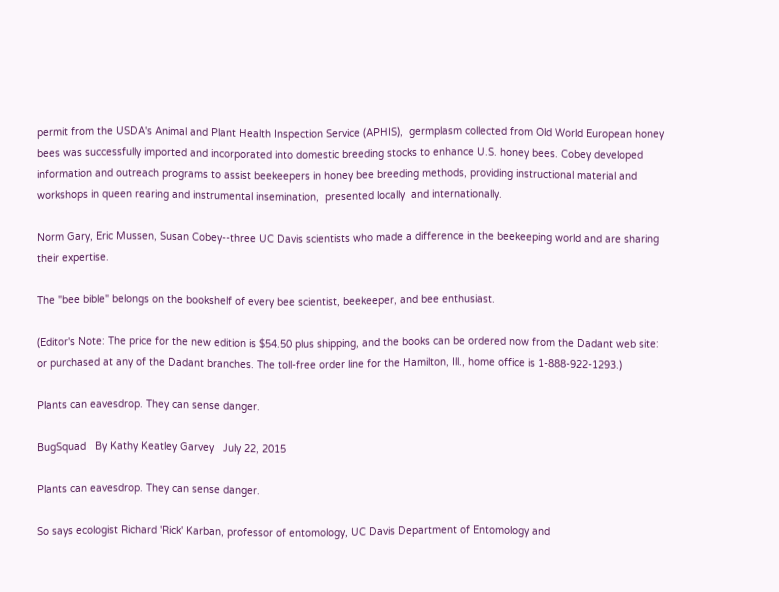permit from the USDA's Animal and Plant Health Inspection Service (APHIS),  germplasm collected from Old World European honey bees was successfully imported and incorporated into domestic breeding stocks to enhance U.S. honey bees. Cobey developed information and outreach programs to assist beekeepers in honey bee breeding methods, providing instructional material and workshops in queen rearing and instrumental insemination,  presented locally  and internationally.

Norm Gary, Eric Mussen, Susan Cobey--three UC Davis scientists who made a difference in the beekeeping world and are sharing their expertise.

The "bee bible" belongs on the bookshelf of every bee scientist, beekeeper, and bee enthusiast.

(Editor's Note: The price for the new edition is $54.50 plus shipping, and the books can be ordered now from the Dadant web site: or purchased at any of the Dadant branches. The toll-free order line for the Hamilton, Ill., home office is 1-888-922-1293.)

Plants can eavesdrop. They can sense danger.

BugSquad   By Kathy Keatley Garvey   July 22, 2015

Plants can eavesdrop. They can sense danger.

So says ecologist Richard 'Rick' Karban, professor of entomology, UC Davis Department of Entomology and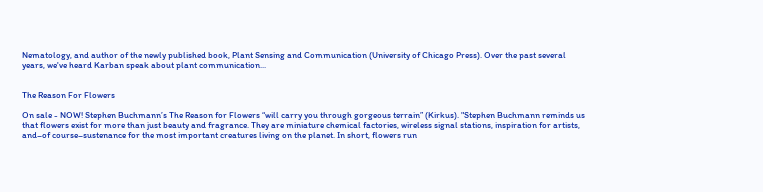Nematology, and author of the newly published book, Plant Sensing and Communication (University of Chicago Press). Over the past several years, we've heard Karban speak about plant communication...


The Reason For Flowers

On sale - NOW! Stephen Buchmann’s The Reason for Flowers “will carry you through gorgeous terrain” (Kirkus). "Stephen Buchmann reminds us that flowers exist for more than just beauty and fragrance. They are miniature chemical factories, wireless signal stations, inspiration for artists, and–of course–sustenance for the most important creatures living on the planet. In short, flowers run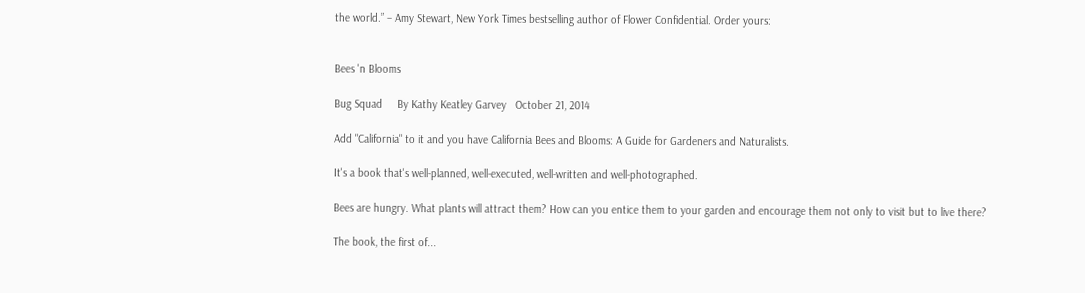the world.” – Amy Stewart, New York Times bestselling author of Flower Confidential. Order yours:


Bees 'n Blooms

Bug Squad     By Kathy Keatley Garvey   October 21, 2014

Add "California" to it and you have California Bees and Blooms: A Guide for Gardeners and Naturalists.

It's a book that's well-planned, well-executed, well-written and well-photographed.

Bees are hungry. What plants will attract them? How can you entice them to your garden and encourage them not only to visit but to live there?

The book, the first of...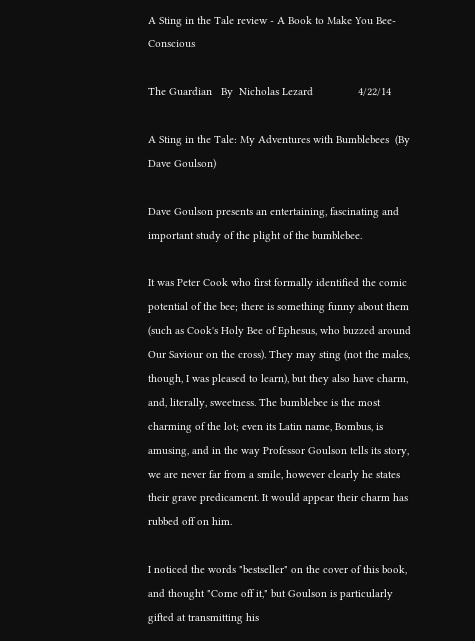A Sting in the Tale review - A Book to Make You Bee-Conscious

The Guardian   By  Nicholas Lezard               4/22/14

A Sting in the Tale: My Adventures with Bumblebees  (By Dave Goulson)

Dave Goulson presents an entertaining, fascinating and important study of the plight of the bumblebee.

It was Peter Cook who first formally identified the comic potential of the bee; there is something funny about them (such as Cook's Holy Bee of Ephesus, who buzzed around Our Saviour on the cross). They may sting (not the males, though, I was pleased to learn), but they also have charm, and, literally, sweetness. The bumblebee is the most charming of the lot; even its Latin name, Bombus, is amusing, and in the way Professor Goulson tells its story, we are never far from a smile, however clearly he states their grave predicament. It would appear their charm has rubbed off on him.

I noticed the words "bestseller" on the cover of this book, and thought "Come off it," but Goulson is particularly gifted at transmitting his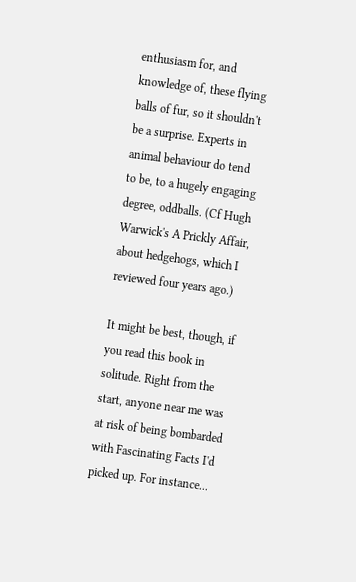enthusiasm for, and knowledge of, these flying balls of fur, so it shouldn't be a surprise. Experts in animal behaviour do tend to be, to a hugely engaging degree, oddballs. (Cf Hugh Warwick's A Prickly Affair, about hedgehogs, which I reviewed four years ago.)

It might be best, though, if you read this book in solitude. Right from the start, anyone near me was at risk of being bombarded with Fascinating Facts I'd picked up. For instance...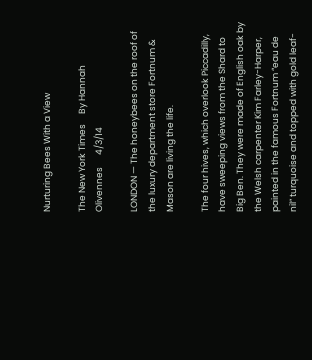Nurturing Bees With a View

The New York Times     By Hannah Olivennes      4/3/14

LONDON — The honeybees on the roof of the luxury department store Fortnum & Mason are living the life.

The four hives, which overlook Piccadilly, have sweeping views from the Shard to Big Ben. They were made of English oak by the Welsh carpenter Kim Farley-Harper, painted in the famous Fortnum “eau de nil” turquoise and topped with gold leaf-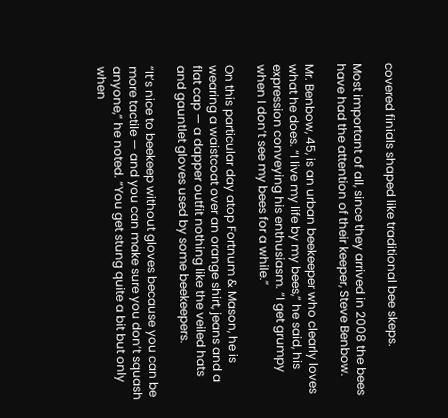covered finials shaped like traditional bee skeps.

Most important of all, since they arrived in 2008 the bees have had the attention of their keeper, Steve Benbow.

Mr. Benbow, 45, is an urban beekeeper who clearly loves what he does. “I live my life by my bees,” he said, his expression conveying his enthusiasm. “I get grumpy when I don’t see my bees for a while.”

On this particular day atop Fortnum & Mason, he is wearing a waistcoat over an orange shirt, jeans and a flat cap — a dapper outfit nothing like the veiled hats and gauntlet gloves used by some beekeepers.

“It’s nice to beekeep without gloves because you can be more tactile — and you can make sure you don’t squash anyone,” he noted. “You get stung quite a bit but only when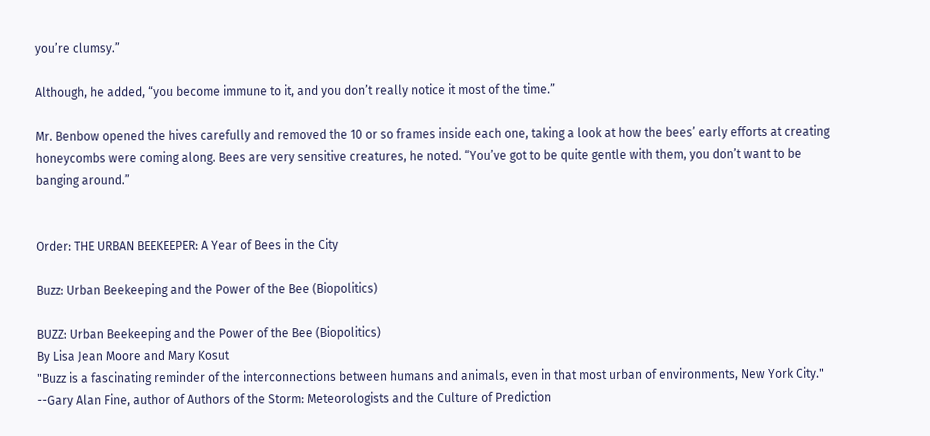you’re clumsy.”

Although, he added, “you become immune to it, and you don’t really notice it most of the time.”

Mr. Benbow opened the hives carefully and removed the 10 or so frames inside each one, taking a look at how the bees’ early efforts at creating honeycombs were coming along. Bees are very sensitive creatures, he noted. “You’ve got to be quite gentle with them, you don’t want to be banging around.”


Order: THE URBAN BEEKEEPER: A Year of Bees in the City

Buzz: Urban Beekeeping and the Power of the Bee (Biopolitics)

BUZZ: Urban Beekeeping and the Power of the Bee (Biopolitics)
By Lisa Jean Moore and Mary Kosut
"Buzz is a fascinating reminder of the interconnections between humans and animals, even in that most urban of environments, New York City."
--Gary Alan Fine, author of Authors of the Storm: Meteorologists and the Culture of Prediction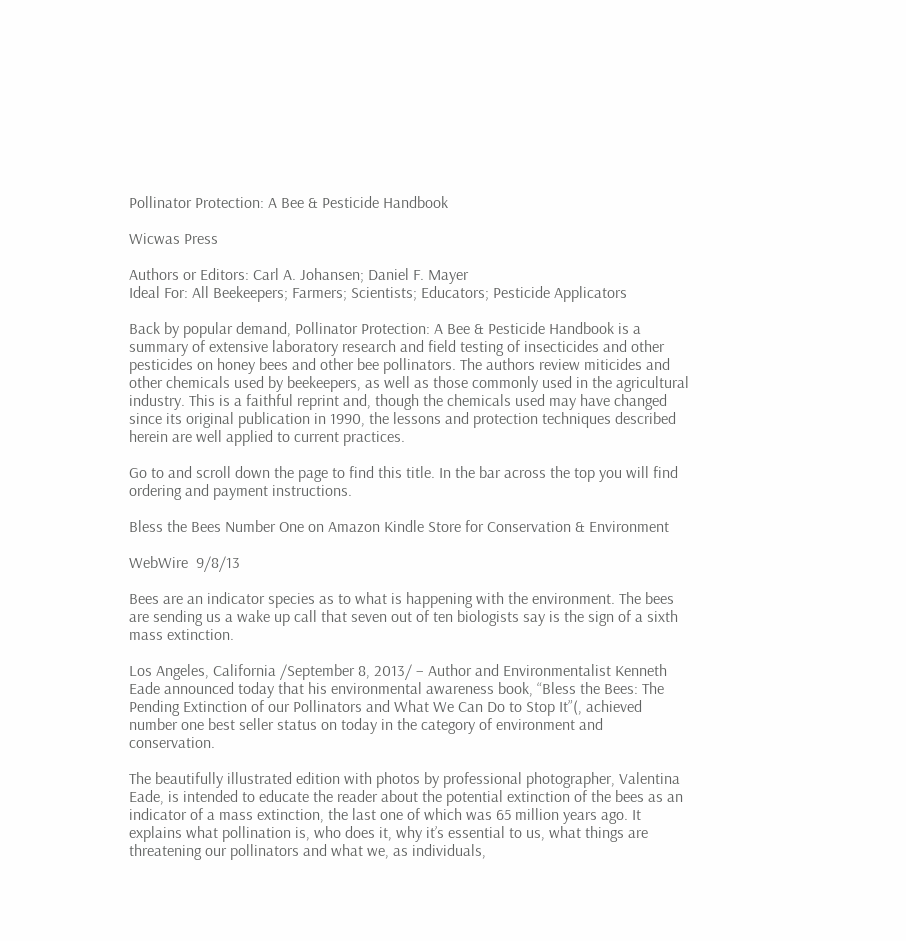Pollinator Protection: A Bee & Pesticide Handbook

Wicwas Press

Authors or Editors: Carl A. Johansen; Daniel F. Mayer
Ideal For: All Beekeepers; Farmers; Scientists; Educators; Pesticide Applicators

Back by popular demand, Pollinator Protection: A Bee & Pesticide Handbook is a summary of extensive laboratory research and field testing of insecticides and other pesticides on honey bees and other bee pollinators. The authors review miticides and other chemicals used by beekeepers, as well as those commonly used in the agricultural industry. This is a faithful reprint and, though the chemicals used may have changed since its original publication in 1990, the lessons and protection techniques described herein are well applied to current practices.

Go to and scroll down the page to find this title. In the bar across the top you will find ordering and payment instructions.

Bless the Bees Number One on Amazon Kindle Store for Conservation & Environment

WebWire  9/8/13

Bees are an indicator species as to what is happening with the environment. The bees are sending us a wake up call that seven out of ten biologists say is the sign of a sixth mass extinction.

Los Angeles, California /September 8, 2013/ – Author and Environmentalist Kenneth Eade announced today that his environmental awareness book, “Bless the Bees: The Pending Extinction of our Pollinators and What We Can Do to Stop It”(, achieved number one best seller status on today in the category of environment and conservation.

The beautifully illustrated edition with photos by professional photographer, Valentina Eade, is intended to educate the reader about the potential extinction of the bees as an indicator of a mass extinction, the last one of which was 65 million years ago. It explains what pollination is, who does it, why it’s essential to us, what things are threatening our pollinators and what we, as individuals,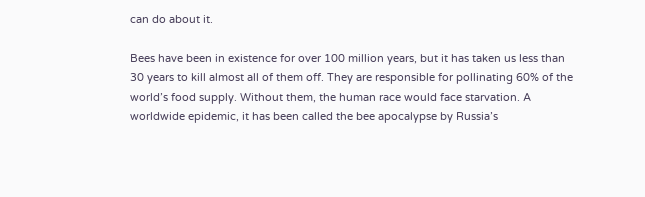can do about it.

Bees have been in existence for over 100 million years, but it has taken us less than 30 years to kill almost all of them off. They are responsible for pollinating 60% of the world’s food supply. Without them, the human race would face starvation. A worldwide epidemic, it has been called the bee apocalypse by Russia’s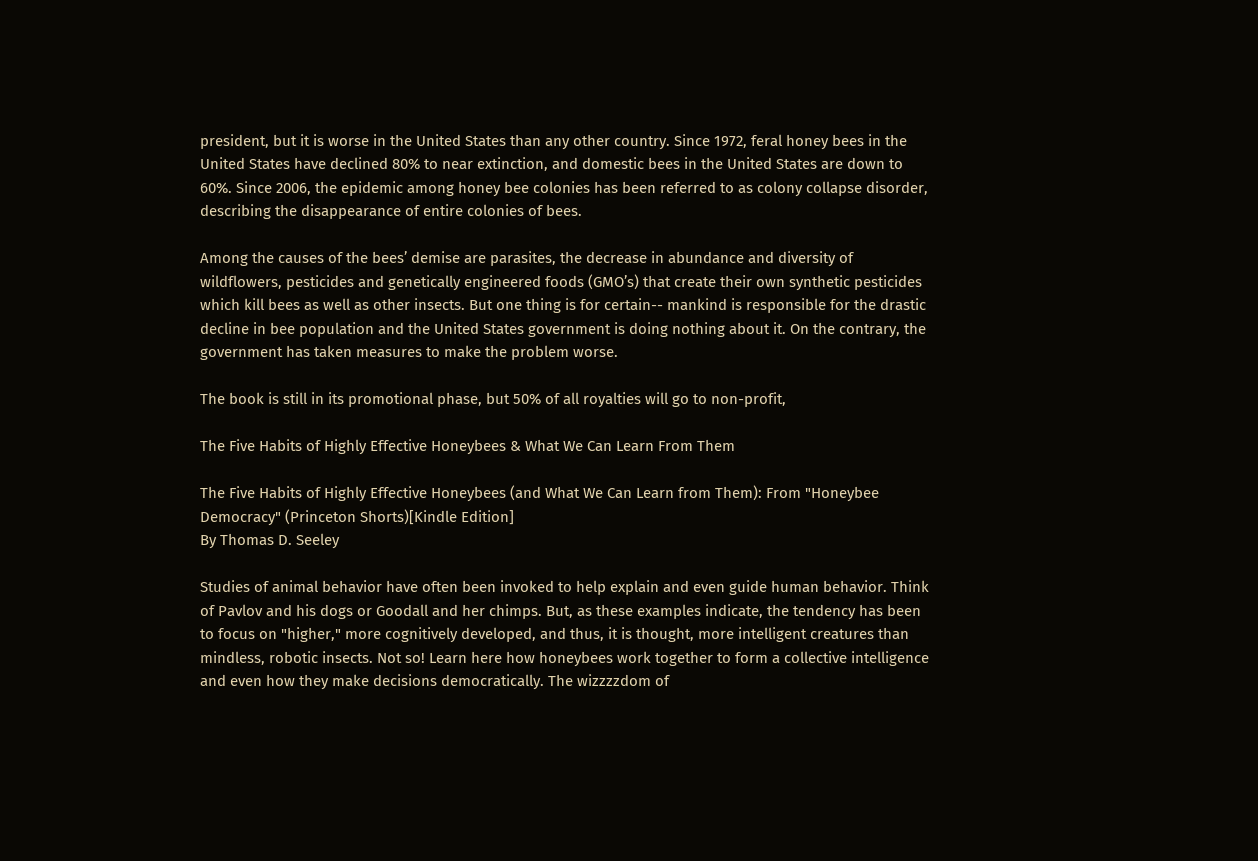president, but it is worse in the United States than any other country. Since 1972, feral honey bees in the United States have declined 80% to near extinction, and domestic bees in the United States are down to 60%. Since 2006, the epidemic among honey bee colonies has been referred to as colony collapse disorder, describing the disappearance of entire colonies of bees.

Among the causes of the bees’ demise are parasites, the decrease in abundance and diversity of wildflowers, pesticides and genetically engineered foods (GMO’s) that create their own synthetic pesticides which kill bees as well as other insects. But one thing is for certain-- mankind is responsible for the drastic decline in bee population and the United States government is doing nothing about it. On the contrary, the government has taken measures to make the problem worse.

The book is still in its promotional phase, but 50% of all royalties will go to non-profit,

The Five Habits of Highly Effective Honeybees & What We Can Learn From Them

The Five Habits of Highly Effective Honeybees (and What We Can Learn from Them): From "Honeybee Democracy" (Princeton Shorts)[Kindle Edition]
By Thomas D. Seeley

Studies of animal behavior have often been invoked to help explain and even guide human behavior. Think of Pavlov and his dogs or Goodall and her chimps. But, as these examples indicate, the tendency has been to focus on "higher," more cognitively developed, and thus, it is thought, more intelligent creatures than mindless, robotic insects. Not so! Learn here how honeybees work together to form a collective intelligence and even how they make decisions democratically. The wizzzzdom of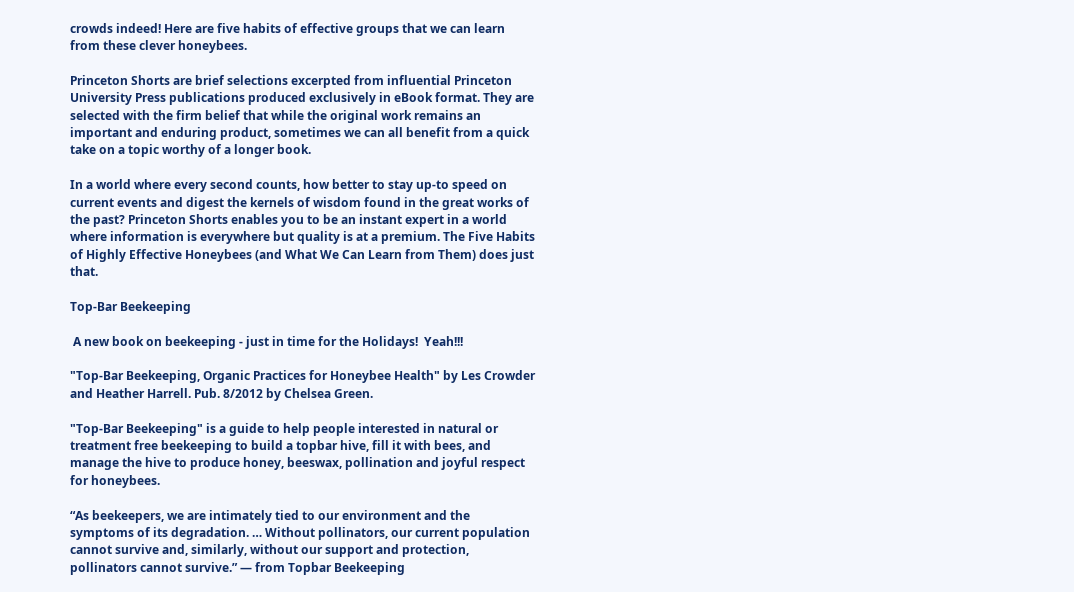crowds indeed! Here are five habits of effective groups that we can learn from these clever honeybees.

Princeton Shorts are brief selections excerpted from influential Princeton University Press publications produced exclusively in eBook format. They are selected with the firm belief that while the original work remains an important and enduring product, sometimes we can all benefit from a quick take on a topic worthy of a longer book.

In a world where every second counts, how better to stay up-to speed on current events and digest the kernels of wisdom found in the great works of the past? Princeton Shorts enables you to be an instant expert in a world where information is everywhere but quality is at a premium. The Five Habits of Highly Effective Honeybees (and What We Can Learn from Them) does just that.

Top-Bar Beekeeping

 A new book on beekeeping - just in time for the Holidays!  Yeah!!!

"Top-Bar Beekeeping, Organic Practices for Honeybee Health" by Les Crowder and Heather Harrell. Pub. 8/2012 by Chelsea Green.

"Top-Bar Beekeeping" is a guide to help people interested in natural or treatment free beekeeping to build a topbar hive, fill it with bees, and manage the hive to produce honey, beeswax, pollination and joyful respect for honeybees.

“As beekeepers, we are intimately tied to our environment and the symptoms of its degradation. … Without pollinators, our current population cannot survive and, similarly, without our support and protection, pollinators cannot survive.” — from Topbar Beekeeping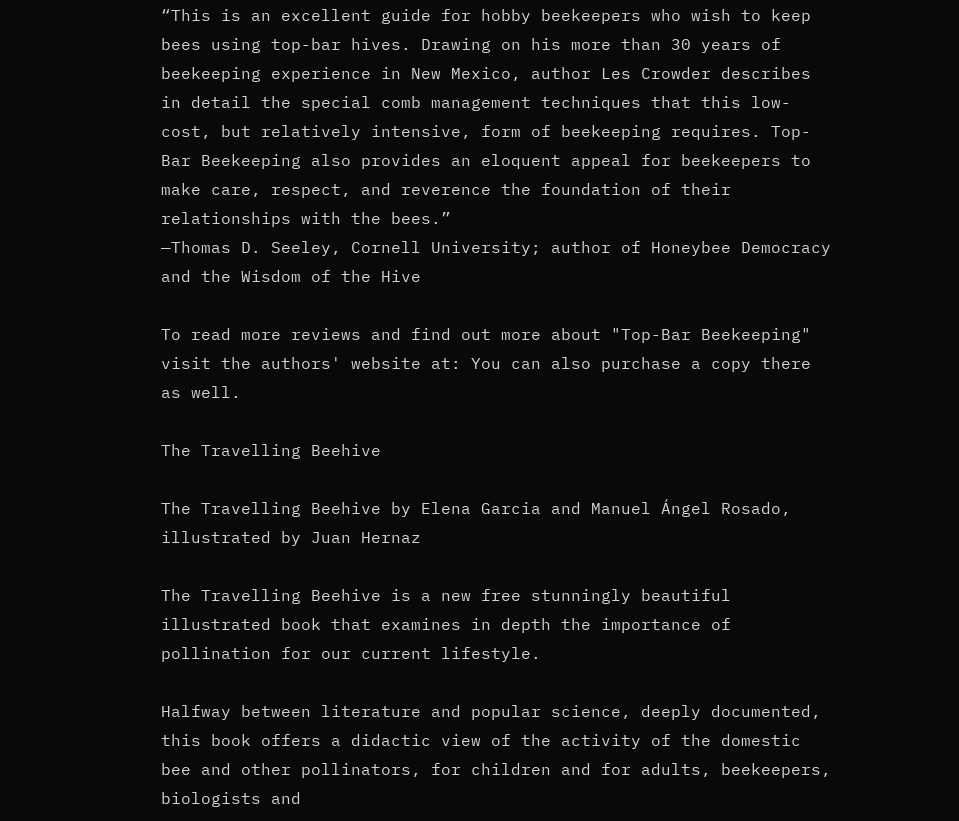“This is an excellent guide for hobby beekeepers who wish to keep bees using top-bar hives. Drawing on his more than 30 years of beekeeping experience in New Mexico, author Les Crowder describes in detail the special comb management techniques that this low-cost, but relatively intensive, form of beekeeping requires. Top-Bar Beekeeping also provides an eloquent appeal for beekeepers to make care, respect, and reverence the foundation of their relationships with the bees.”
—Thomas D. Seeley, Cornell University; author of Honeybee Democracy and the Wisdom of the Hive

To read more reviews and find out more about "Top-Bar Beekeeping" visit the authors' website at: You can also purchase a copy there as well.

The Travelling Beehive

The Travelling Beehive by Elena Garcia and Manuel Ángel Rosado, illustrated by Juan Hernaz

The Travelling Beehive is a new free stunningly beautiful illustrated book that examines in depth the importance of pollination for our current lifestyle.

Halfway between literature and popular science, deeply documented, this book offers a didactic view of the activity of the domestic bee and other pollinators, for children and for adults, beekeepers, biologists and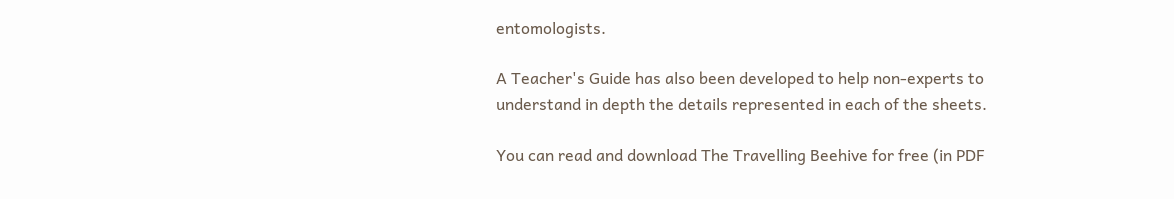entomologists.

A Teacher's Guide has also been developed to help non-experts to understand in depth the details represented in each of the sheets.

You can read and download The Travelling Beehive for free (in PDF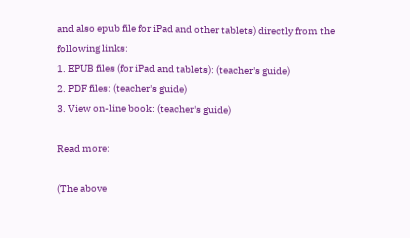and also epub file for iPad and other tablets) directly from the following links:
1. EPUB files (for iPad and tablets): (teacher's guide)
2. PDF files: (teacher's guide)
3. View on-line book: (teacher's guide)

Read more:

(The above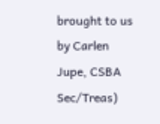brought to us by Carlen Jupe, CSBA Sec/Treas)